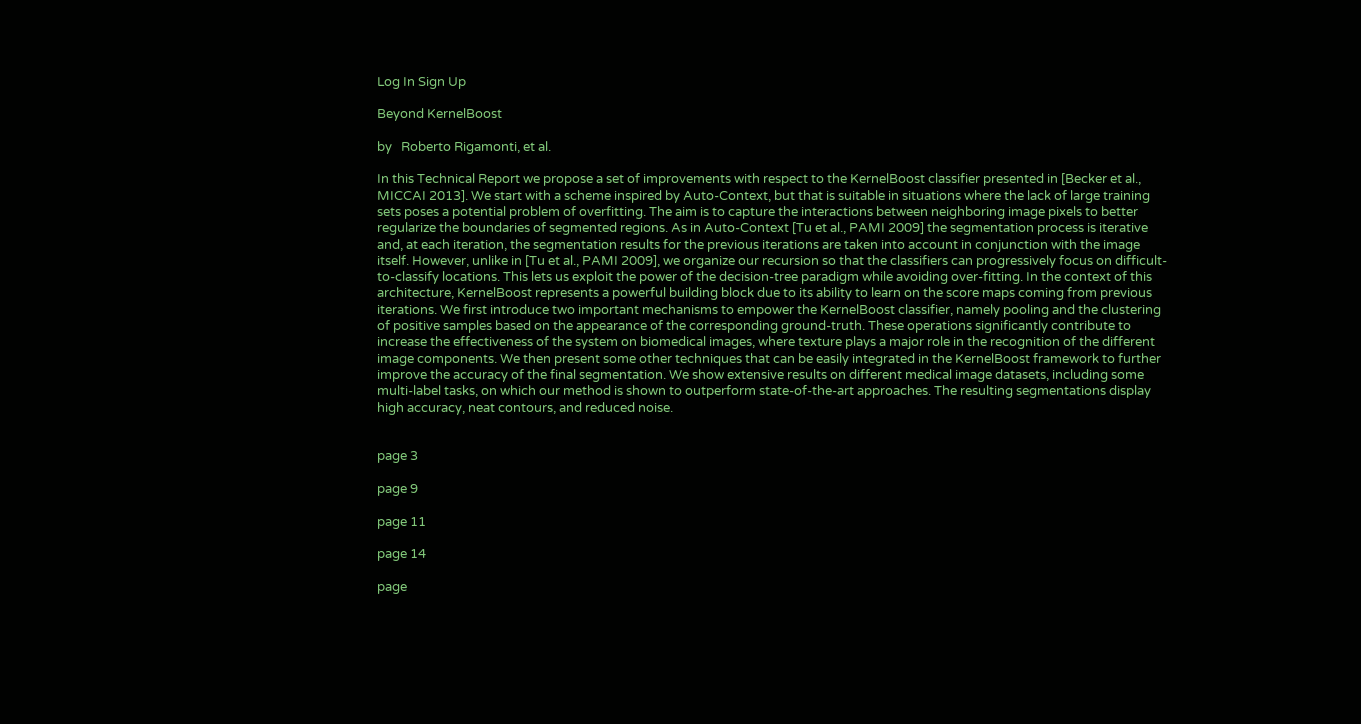Log In Sign Up

Beyond KernelBoost

by   Roberto Rigamonti, et al.

In this Technical Report we propose a set of improvements with respect to the KernelBoost classifier presented in [Becker et al., MICCAI 2013]. We start with a scheme inspired by Auto-Context, but that is suitable in situations where the lack of large training sets poses a potential problem of overfitting. The aim is to capture the interactions between neighboring image pixels to better regularize the boundaries of segmented regions. As in Auto-Context [Tu et al., PAMI 2009] the segmentation process is iterative and, at each iteration, the segmentation results for the previous iterations are taken into account in conjunction with the image itself. However, unlike in [Tu et al., PAMI 2009], we organize our recursion so that the classifiers can progressively focus on difficult-to-classify locations. This lets us exploit the power of the decision-tree paradigm while avoiding over-fitting. In the context of this architecture, KernelBoost represents a powerful building block due to its ability to learn on the score maps coming from previous iterations. We first introduce two important mechanisms to empower the KernelBoost classifier, namely pooling and the clustering of positive samples based on the appearance of the corresponding ground-truth. These operations significantly contribute to increase the effectiveness of the system on biomedical images, where texture plays a major role in the recognition of the different image components. We then present some other techniques that can be easily integrated in the KernelBoost framework to further improve the accuracy of the final segmentation. We show extensive results on different medical image datasets, including some multi-label tasks, on which our method is shown to outperform state-of-the-art approaches. The resulting segmentations display high accuracy, neat contours, and reduced noise.


page 3

page 9

page 11

page 14

page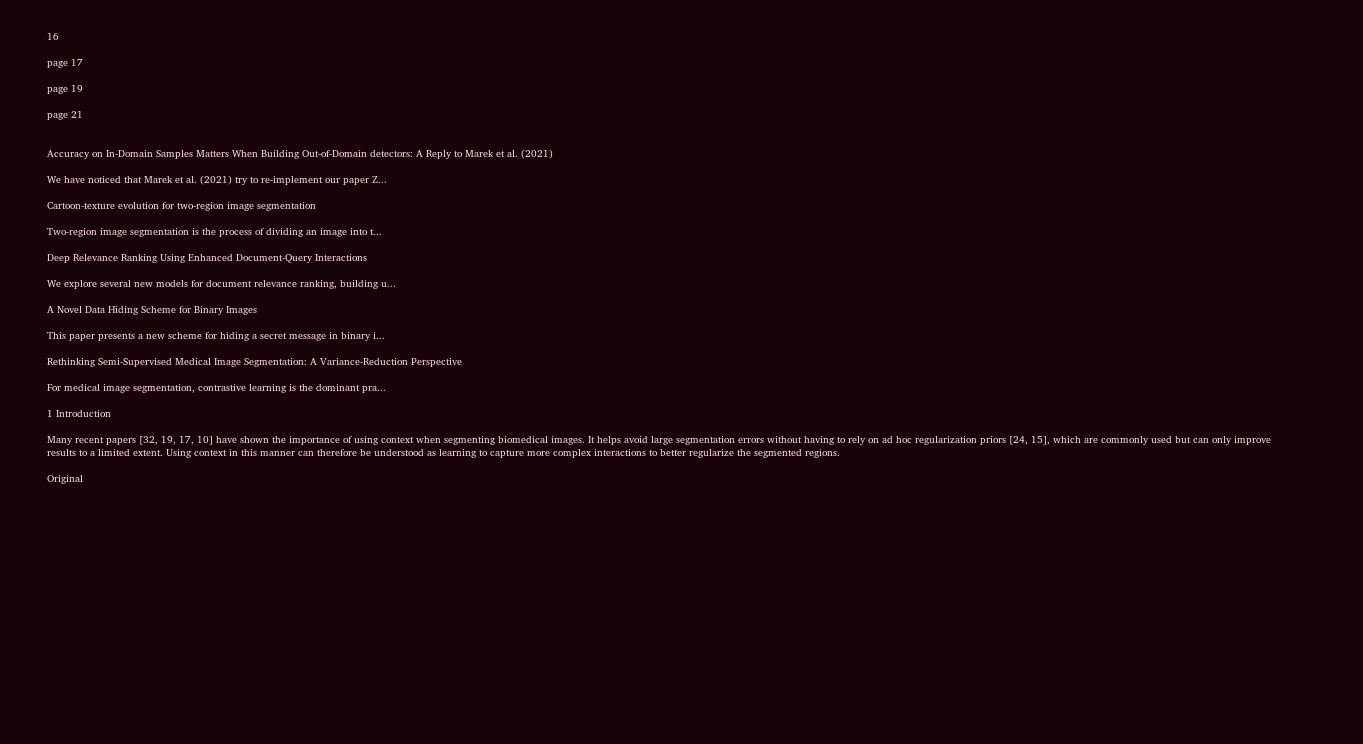16

page 17

page 19

page 21


Accuracy on In-Domain Samples Matters When Building Out-of-Domain detectors: A Reply to Marek et al. (2021)

We have noticed that Marek et al. (2021) try to re-implement our paper Z...

Cartoon-texture evolution for two-region image segmentation

Two-region image segmentation is the process of dividing an image into t...

Deep Relevance Ranking Using Enhanced Document-Query Interactions

We explore several new models for document relevance ranking, building u...

A Novel Data Hiding Scheme for Binary Images

This paper presents a new scheme for hiding a secret message in binary i...

Rethinking Semi-Supervised Medical Image Segmentation: A Variance-Reduction Perspective

For medical image segmentation, contrastive learning is the dominant pra...

1 Introduction

Many recent papers [32, 19, 17, 10] have shown the importance of using context when segmenting biomedical images. It helps avoid large segmentation errors without having to rely on ad hoc regularization priors [24, 15], which are commonly used but can only improve results to a limited extent. Using context in this manner can therefore be understood as learning to capture more complex interactions to better regularize the segmented regions.

Original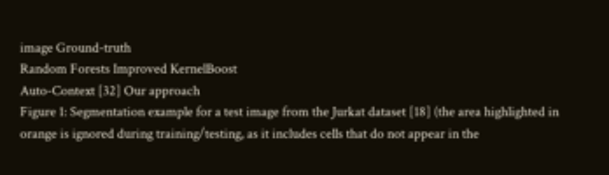image Ground-truth
Random Forests Improved KernelBoost
Auto-Context [32] Our approach
Figure 1: Segmentation example for a test image from the Jurkat dataset [18] (the area highlighted in orange is ignored during training/testing, as it includes cells that do not appear in the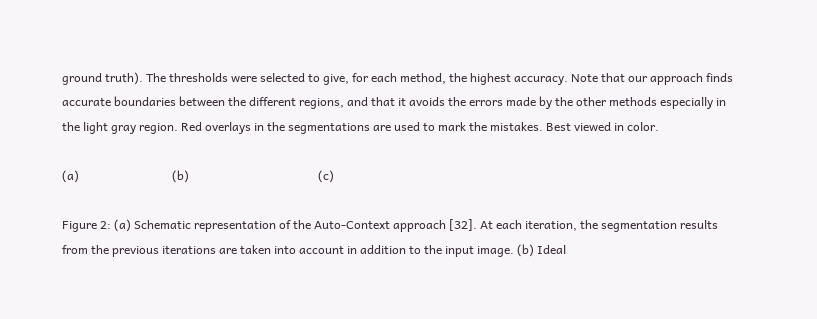ground truth). The thresholds were selected to give, for each method, the highest accuracy. Note that our approach finds accurate boundaries between the different regions, and that it avoids the errors made by the other methods especially in the light gray region. Red overlays in the segmentations are used to mark the mistakes. Best viewed in color.

(a)                               (b)                                           (c)

Figure 2: (a) Schematic representation of the Auto-Context approach [32]. At each iteration, the segmentation results from the previous iterations are taken into account in addition to the input image. (b) Ideal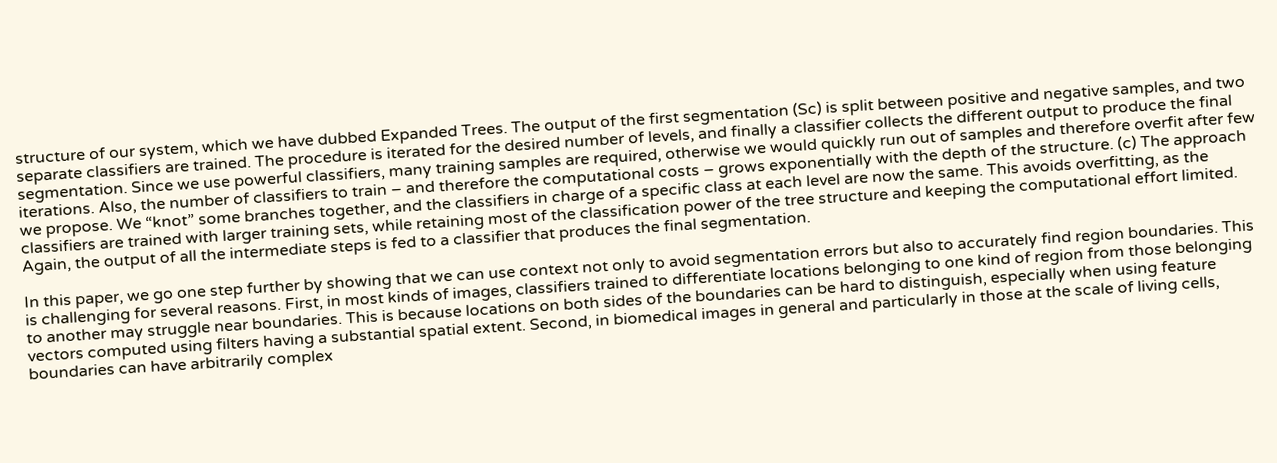structure of our system, which we have dubbed Expanded Trees. The output of the first segmentation (Sc) is split between positive and negative samples, and two separate classifiers are trained. The procedure is iterated for the desired number of levels, and finally a classifier collects the different output to produce the final segmentation. Since we use powerful classifiers, many training samples are required, otherwise we would quickly run out of samples and therefore overfit after few iterations. Also, the number of classifiers to train – and therefore the computational costs – grows exponentially with the depth of the structure. (c) The approach we propose. We “knot” some branches together, and the classifiers in charge of a specific class at each level are now the same. This avoids overfitting, as the classifiers are trained with larger training sets, while retaining most of the classification power of the tree structure and keeping the computational effort limited. Again, the output of all the intermediate steps is fed to a classifier that produces the final segmentation.

In this paper, we go one step further by showing that we can use context not only to avoid segmentation errors but also to accurately find region boundaries. This is challenging for several reasons. First, in most kinds of images, classifiers trained to differentiate locations belonging to one kind of region from those belonging to another may struggle near boundaries. This is because locations on both sides of the boundaries can be hard to distinguish, especially when using feature vectors computed using filters having a substantial spatial extent. Second, in biomedical images in general and particularly in those at the scale of living cells, boundaries can have arbitrarily complex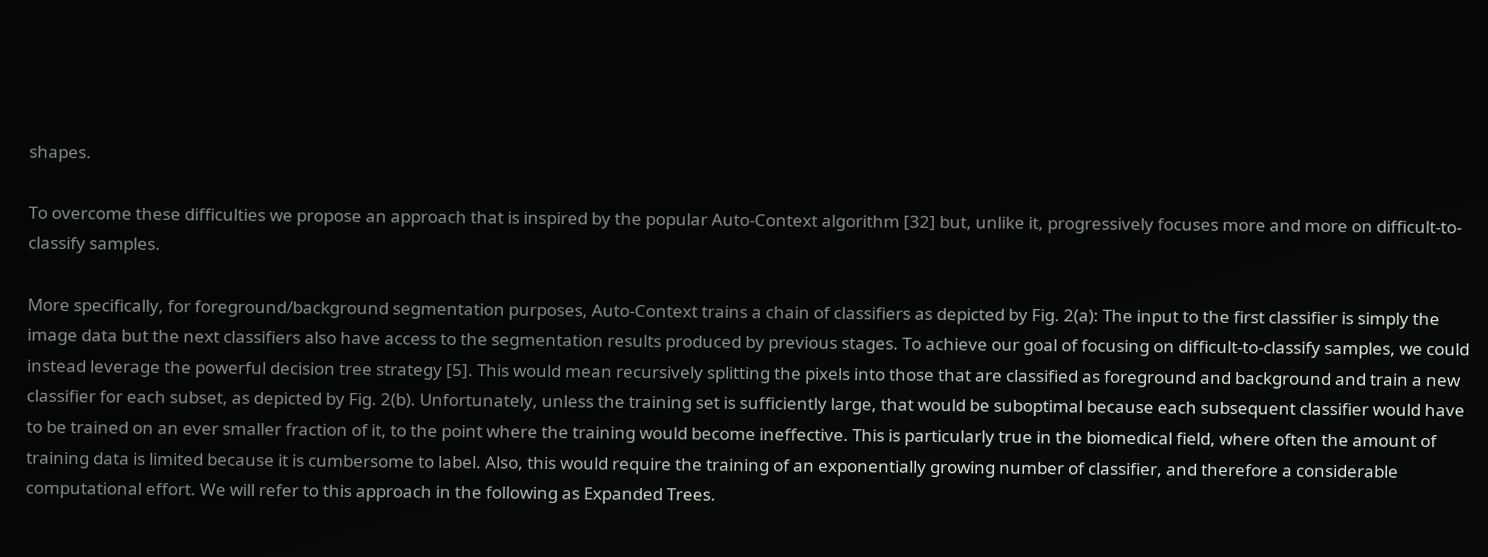shapes.

To overcome these difficulties we propose an approach that is inspired by the popular Auto-Context algorithm [32] but, unlike it, progressively focuses more and more on difficult-to-classify samples.

More specifically, for foreground/background segmentation purposes, Auto-Context trains a chain of classifiers as depicted by Fig. 2(a): The input to the first classifier is simply the image data but the next classifiers also have access to the segmentation results produced by previous stages. To achieve our goal of focusing on difficult-to-classify samples, we could instead leverage the powerful decision tree strategy [5]. This would mean recursively splitting the pixels into those that are classified as foreground and background and train a new classifier for each subset, as depicted by Fig. 2(b). Unfortunately, unless the training set is sufficiently large, that would be suboptimal because each subsequent classifier would have to be trained on an ever smaller fraction of it, to the point where the training would become ineffective. This is particularly true in the biomedical field, where often the amount of training data is limited because it is cumbersome to label. Also, this would require the training of an exponentially growing number of classifier, and therefore a considerable computational effort. We will refer to this approach in the following as Expanded Trees.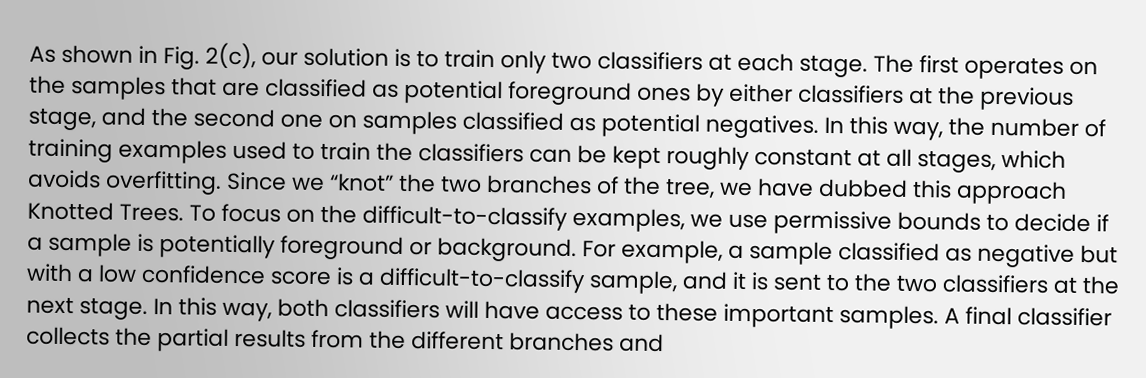As shown in Fig. 2(c), our solution is to train only two classifiers at each stage. The first operates on the samples that are classified as potential foreground ones by either classifiers at the previous stage, and the second one on samples classified as potential negatives. In this way, the number of training examples used to train the classifiers can be kept roughly constant at all stages, which avoids overfitting. Since we “knot” the two branches of the tree, we have dubbed this approach Knotted Trees. To focus on the difficult-to-classify examples, we use permissive bounds to decide if a sample is potentially foreground or background. For example, a sample classified as negative but with a low confidence score is a difficult-to-classify sample, and it is sent to the two classifiers at the next stage. In this way, both classifiers will have access to these important samples. A final classifier collects the partial results from the different branches and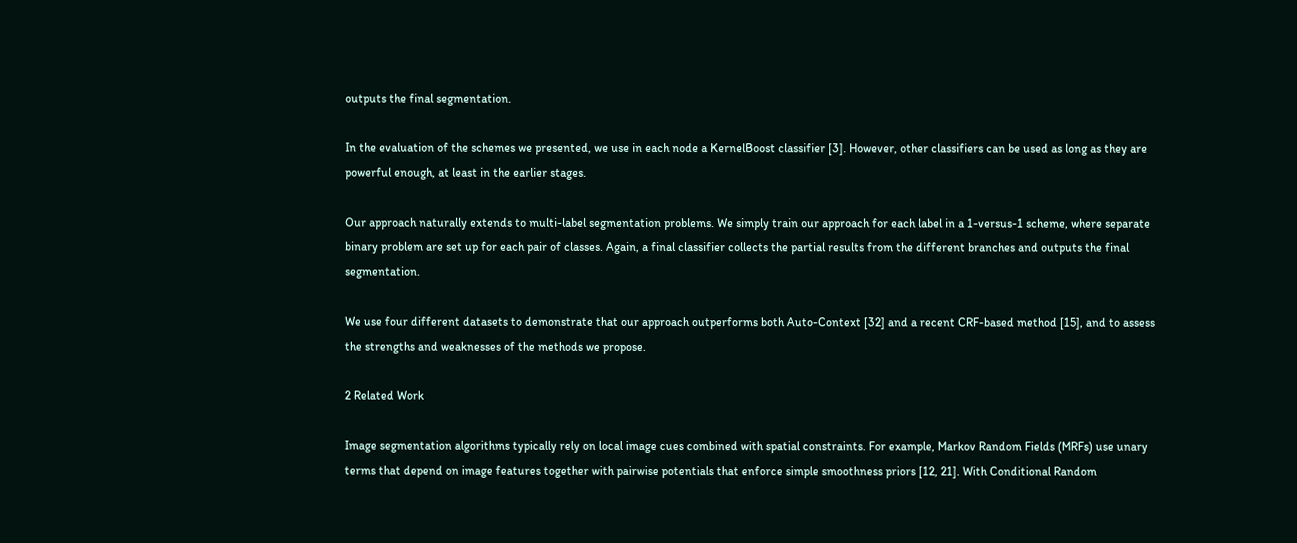outputs the final segmentation.

In the evaluation of the schemes we presented, we use in each node a KernelBoost classifier [3]. However, other classifiers can be used as long as they are powerful enough, at least in the earlier stages.

Our approach naturally extends to multi-label segmentation problems. We simply train our approach for each label in a 1-versus-1 scheme, where separate binary problem are set up for each pair of classes. Again, a final classifier collects the partial results from the different branches and outputs the final segmentation.

We use four different datasets to demonstrate that our approach outperforms both Auto-Context [32] and a recent CRF-based method [15], and to assess the strengths and weaknesses of the methods we propose.

2 Related Work

Image segmentation algorithms typically rely on local image cues combined with spatial constraints. For example, Markov Random Fields (MRFs) use unary terms that depend on image features together with pairwise potentials that enforce simple smoothness priors [12, 21]. With Conditional Random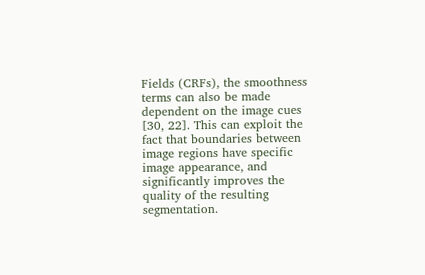Fields (CRFs), the smoothness terms can also be made dependent on the image cues [30, 22]. This can exploit the fact that boundaries between image regions have specific image appearance, and significantly improves the quality of the resulting segmentation.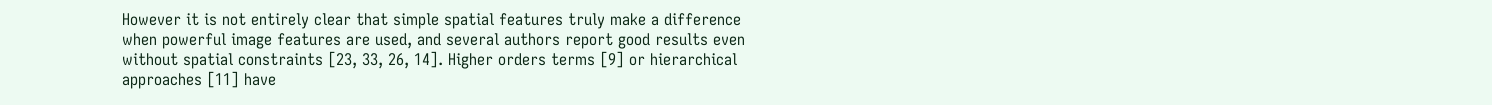However it is not entirely clear that simple spatial features truly make a difference when powerful image features are used, and several authors report good results even without spatial constraints [23, 33, 26, 14]. Higher orders terms [9] or hierarchical approaches [11] have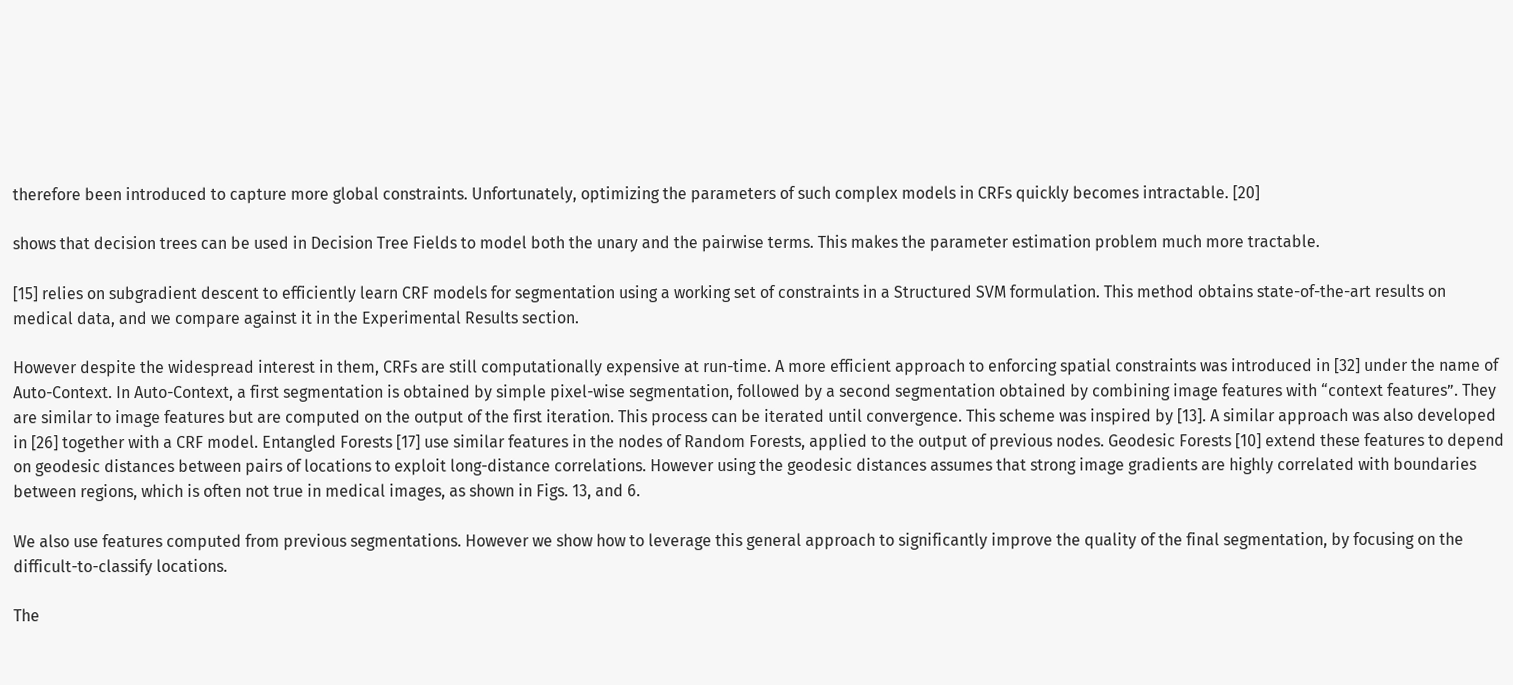therefore been introduced to capture more global constraints. Unfortunately, optimizing the parameters of such complex models in CRFs quickly becomes intractable. [20]

shows that decision trees can be used in Decision Tree Fields to model both the unary and the pairwise terms. This makes the parameter estimation problem much more tractable.

[15] relies on subgradient descent to efficiently learn CRF models for segmentation using a working set of constraints in a Structured SVM formulation. This method obtains state-of-the-art results on medical data, and we compare against it in the Experimental Results section.

However despite the widespread interest in them, CRFs are still computationally expensive at run-time. A more efficient approach to enforcing spatial constraints was introduced in [32] under the name of Auto-Context. In Auto-Context, a first segmentation is obtained by simple pixel-wise segmentation, followed by a second segmentation obtained by combining image features with “context features”. They are similar to image features but are computed on the output of the first iteration. This process can be iterated until convergence. This scheme was inspired by [13]. A similar approach was also developed in [26] together with a CRF model. Entangled Forests [17] use similar features in the nodes of Random Forests, applied to the output of previous nodes. Geodesic Forests [10] extend these features to depend on geodesic distances between pairs of locations to exploit long-distance correlations. However using the geodesic distances assumes that strong image gradients are highly correlated with boundaries between regions, which is often not true in medical images, as shown in Figs. 13, and 6.

We also use features computed from previous segmentations. However we show how to leverage this general approach to significantly improve the quality of the final segmentation, by focusing on the difficult-to-classify locations.

The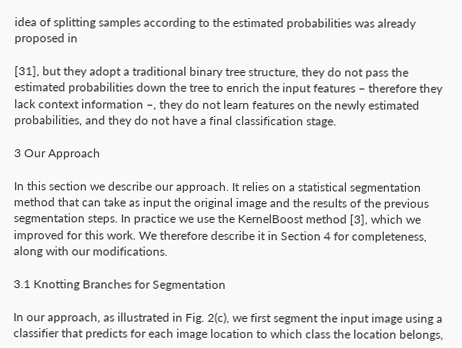idea of splitting samples according to the estimated probabilities was already proposed in

[31], but they adopt a traditional binary tree structure, they do not pass the estimated probabilities down the tree to enrich the input features – therefore they lack context information –, they do not learn features on the newly estimated probabilities, and they do not have a final classification stage.

3 Our Approach

In this section we describe our approach. It relies on a statistical segmentation method that can take as input the original image and the results of the previous segmentation steps. In practice we use the KernelBoost method [3], which we improved for this work. We therefore describe it in Section 4 for completeness, along with our modifications.

3.1 Knotting Branches for Segmentation

In our approach, as illustrated in Fig. 2(c), we first segment the input image using a classifier that predicts for each image location to which class the location belongs,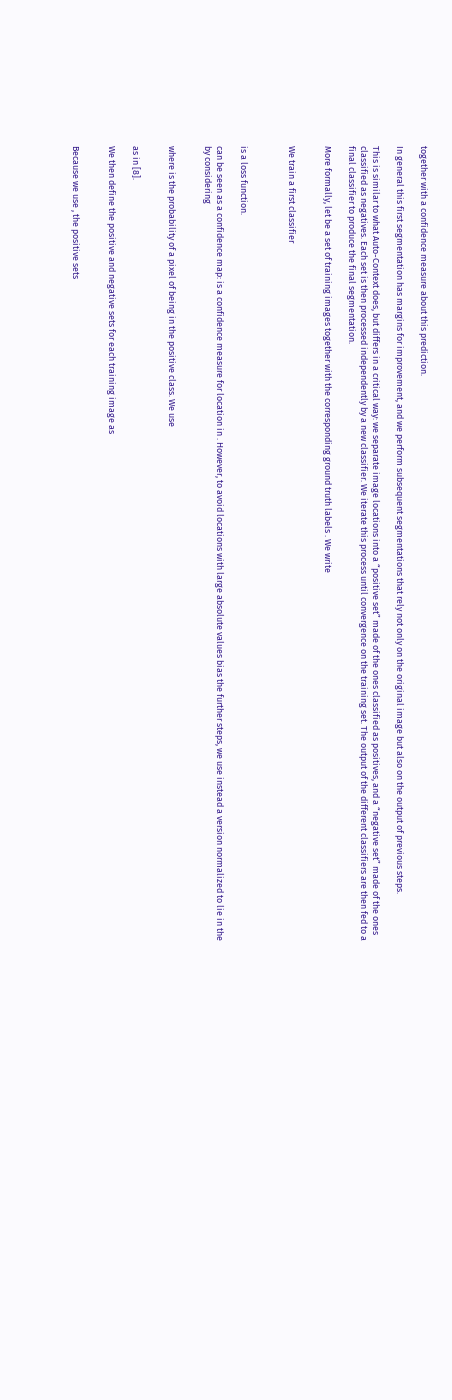together with a confidence measure about this prediction.

In general this first segmentation has margins for improvement, and we perform subsequent segmentations that rely not only on the original image but also on the output of previous steps.

This is similar to what Auto-Context does, but differs in a critical way: we separate image locations into a “positive set” made of the ones classified as positives, and a “negative set” made of the ones classified as negatives. Each set is then processed independently by a new classifier. We iterate this process until convergence on the training set. The output of the different classifiers are then fed to a final classifier to produce the final segmentation.

More formally, let be a set of training images together with the corresponding ground truth labels . We write


We train a first classifier



is a loss function.

can be seen as a confidence map: is a confidence measure for location in . However, to avoid locations with large absolute values bias the further steps, we use instead a version normalized to lie in the by considering


where is the probability of a pixel of being in the positive class. We use


as in [8].

We then define the positive and negative sets for each training image as


Because we use , the positive sets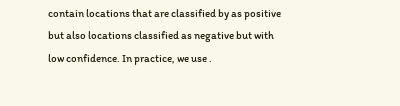contain locations that are classified by as positive but also locations classified as negative but with low confidence. In practice, we use .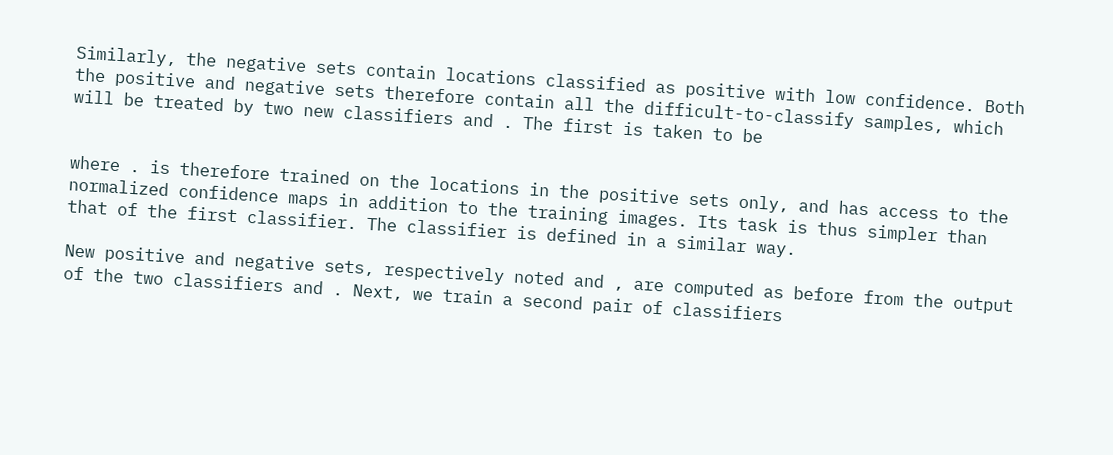Similarly, the negative sets contain locations classified as positive with low confidence. Both the positive and negative sets therefore contain all the difficult-to-classify samples, which will be treated by two new classifiers and . The first is taken to be


where . is therefore trained on the locations in the positive sets only, and has access to the normalized confidence maps in addition to the training images. Its task is thus simpler than that of the first classifier. The classifier is defined in a similar way.

New positive and negative sets, respectively noted and , are computed as before from the output of the two classifiers and . Next, we train a second pair of classifiers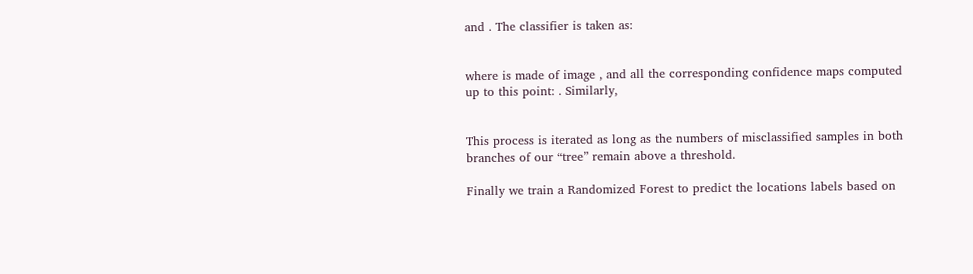and . The classifier is taken as:


where is made of image , and all the corresponding confidence maps computed up to this point: . Similarly,


This process is iterated as long as the numbers of misclassified samples in both branches of our “tree” remain above a threshold.

Finally we train a Randomized Forest to predict the locations labels based on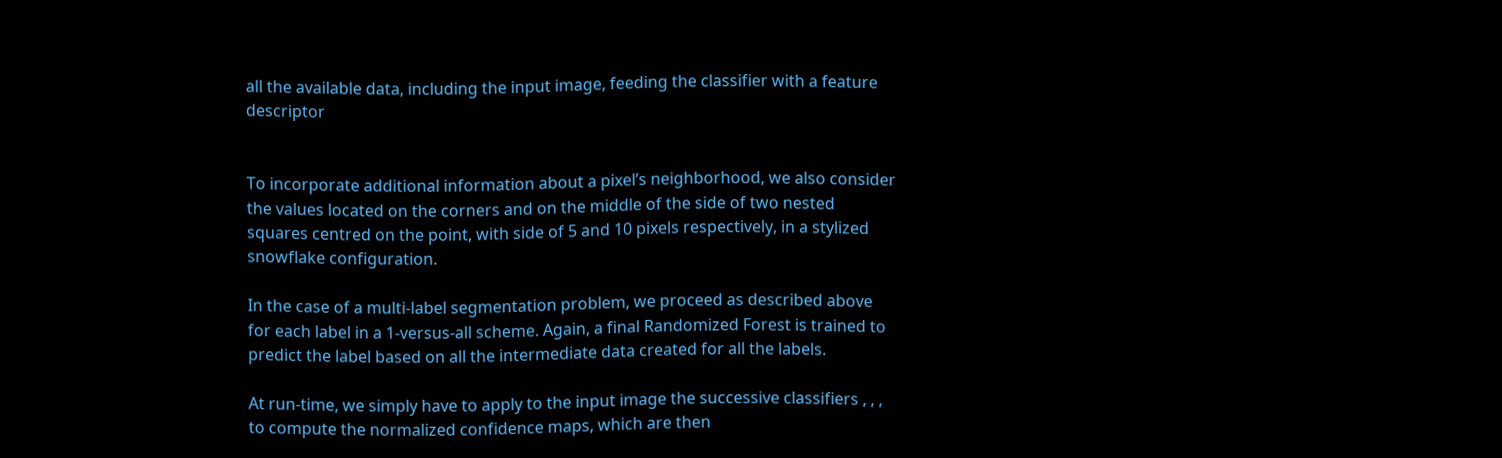all the available data, including the input image, feeding the classifier with a feature descriptor


To incorporate additional information about a pixel’s neighborhood, we also consider the values located on the corners and on the middle of the side of two nested squares centred on the point, with side of 5 and 10 pixels respectively, in a stylized snowflake configuration.

In the case of a multi-label segmentation problem, we proceed as described above for each label in a 1-versus-all scheme. Again, a final Randomized Forest is trained to predict the label based on all the intermediate data created for all the labels.

At run-time, we simply have to apply to the input image the successive classifiers , , , to compute the normalized confidence maps, which are then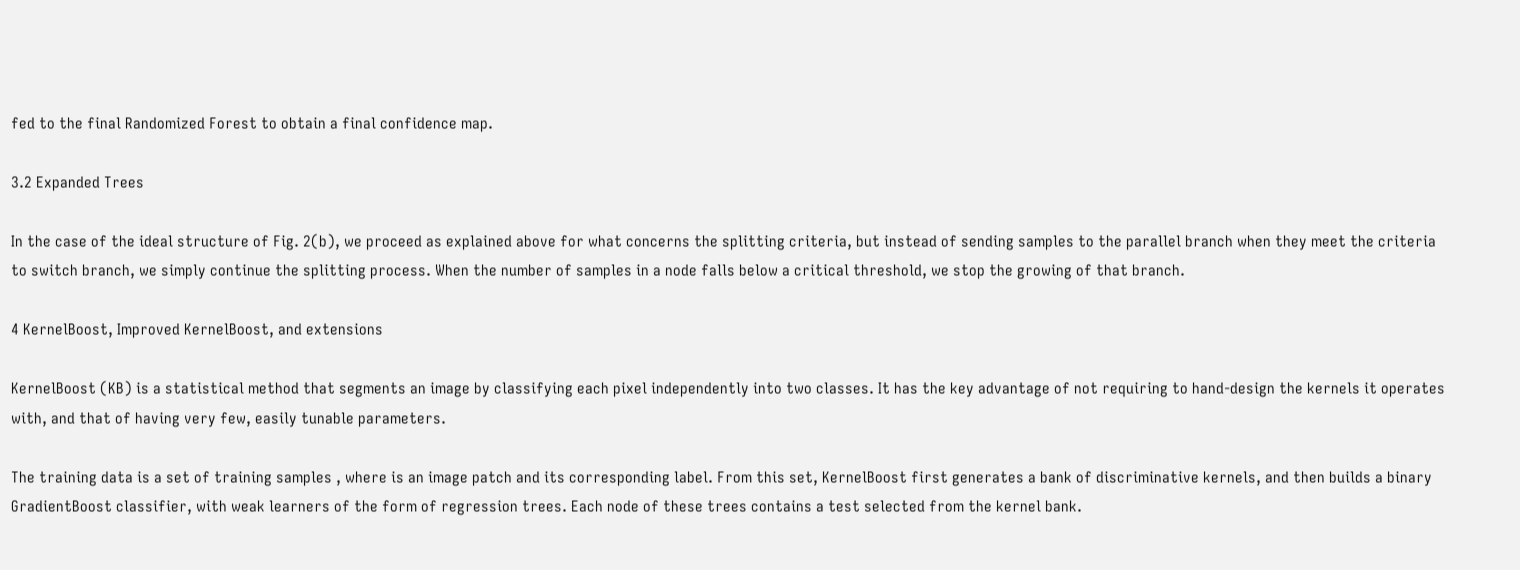fed to the final Randomized Forest to obtain a final confidence map.

3.2 Expanded Trees

In the case of the ideal structure of Fig. 2(b), we proceed as explained above for what concerns the splitting criteria, but instead of sending samples to the parallel branch when they meet the criteria to switch branch, we simply continue the splitting process. When the number of samples in a node falls below a critical threshold, we stop the growing of that branch.

4 KernelBoost, Improved KernelBoost, and extensions

KernelBoost (KB) is a statistical method that segments an image by classifying each pixel independently into two classes. It has the key advantage of not requiring to hand-design the kernels it operates with, and that of having very few, easily tunable parameters.

The training data is a set of training samples , where is an image patch and its corresponding label. From this set, KernelBoost first generates a bank of discriminative kernels, and then builds a binary GradientBoost classifier, with weak learners of the form of regression trees. Each node of these trees contains a test selected from the kernel bank.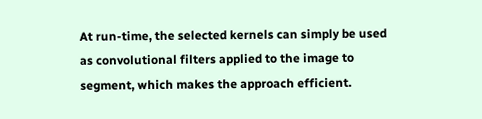At run-time, the selected kernels can simply be used as convolutional filters applied to the image to segment, which makes the approach efficient.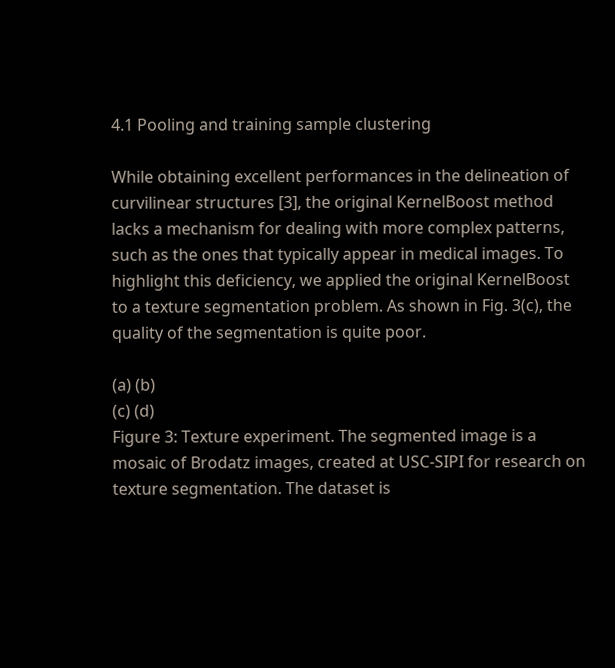4.1 Pooling and training sample clustering

While obtaining excellent performances in the delineation of curvilinear structures [3], the original KernelBoost method lacks a mechanism for dealing with more complex patterns, such as the ones that typically appear in medical images. To highlight this deficiency, we applied the original KernelBoost to a texture segmentation problem. As shown in Fig. 3(c), the quality of the segmentation is quite poor.

(a) (b)
(c) (d)
Figure 3: Texture experiment. The segmented image is a mosaic of Brodatz images, created at USC-SIPI for research on texture segmentation. The dataset is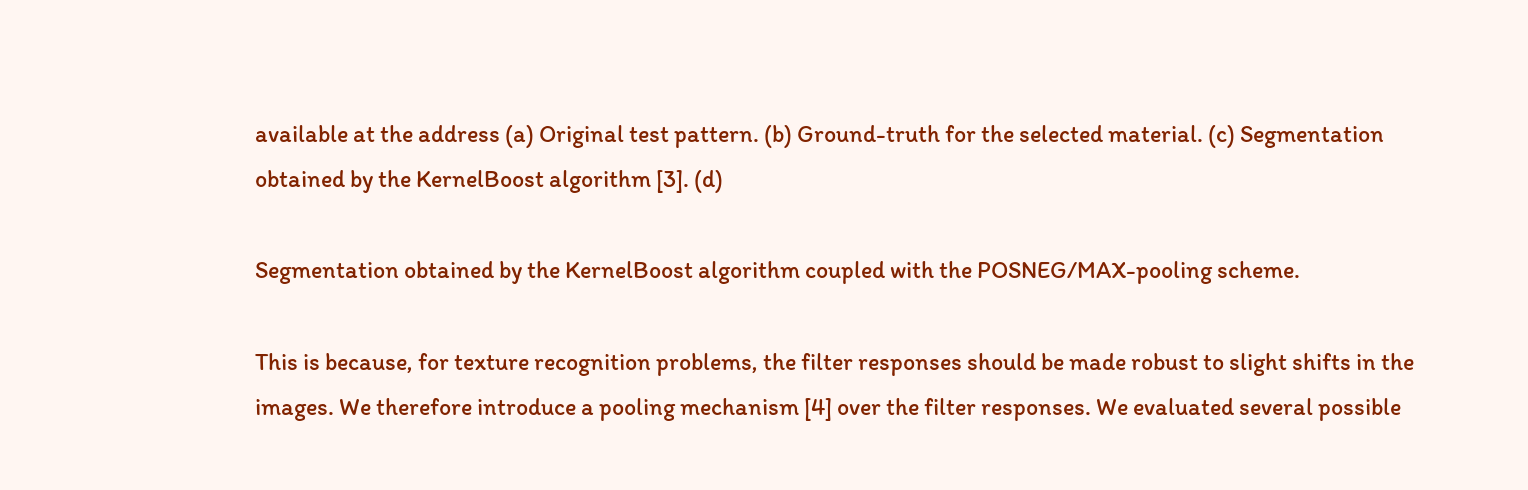available at the address (a) Original test pattern. (b) Ground-truth for the selected material. (c) Segmentation obtained by the KernelBoost algorithm [3]. (d)

Segmentation obtained by the KernelBoost algorithm coupled with the POSNEG/MAX-pooling scheme.

This is because, for texture recognition problems, the filter responses should be made robust to slight shifts in the images. We therefore introduce a pooling mechanism [4] over the filter responses. We evaluated several possible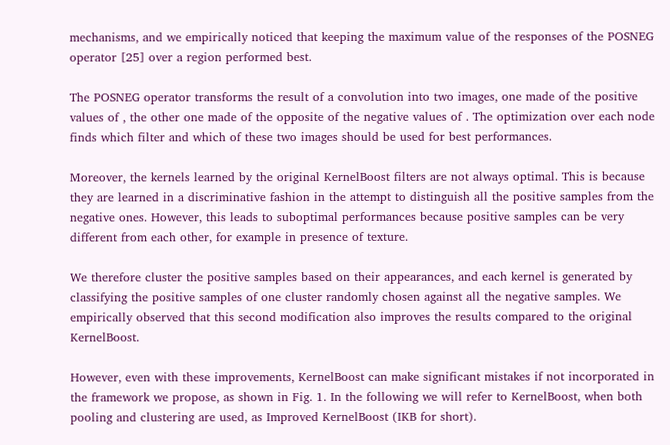mechanisms, and we empirically noticed that keeping the maximum value of the responses of the POSNEG operator [25] over a region performed best.

The POSNEG operator transforms the result of a convolution into two images, one made of the positive values of , the other one made of the opposite of the negative values of . The optimization over each node finds which filter and which of these two images should be used for best performances.

Moreover, the kernels learned by the original KernelBoost filters are not always optimal. This is because they are learned in a discriminative fashion in the attempt to distinguish all the positive samples from the negative ones. However, this leads to suboptimal performances because positive samples can be very different from each other, for example in presence of texture.

We therefore cluster the positive samples based on their appearances, and each kernel is generated by classifying the positive samples of one cluster randomly chosen against all the negative samples. We empirically observed that this second modification also improves the results compared to the original KernelBoost.

However, even with these improvements, KernelBoost can make significant mistakes if not incorporated in the framework we propose, as shown in Fig. 1. In the following we will refer to KernelBoost, when both pooling and clustering are used, as Improved KernelBoost (IKB for short).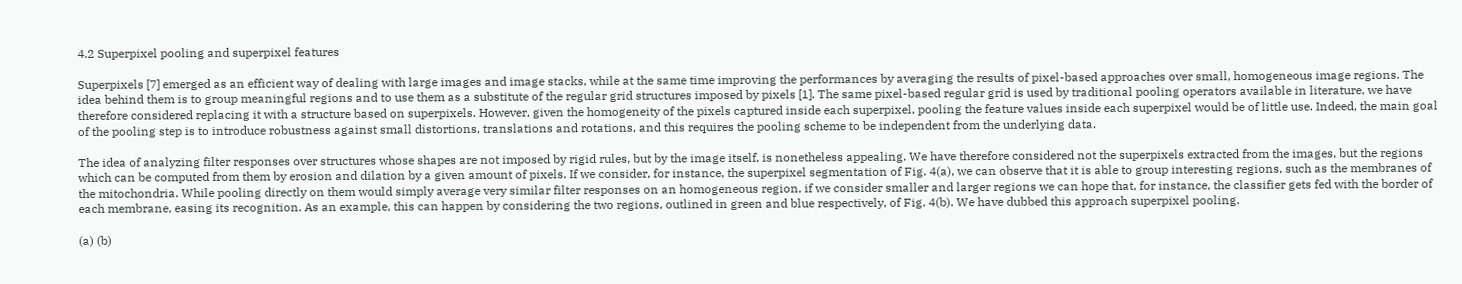4.2 Superpixel pooling and superpixel features

Superpixels [7] emerged as an efficient way of dealing with large images and image stacks, while at the same time improving the performances by averaging the results of pixel-based approaches over small, homogeneous image regions. The idea behind them is to group meaningful regions and to use them as a substitute of the regular grid structures imposed by pixels [1]. The same pixel-based regular grid is used by traditional pooling operators available in literature, we have therefore considered replacing it with a structure based on superpixels. However, given the homogeneity of the pixels captured inside each superpixel, pooling the feature values inside each superpixel would be of little use. Indeed, the main goal of the pooling step is to introduce robustness against small distortions, translations and rotations, and this requires the pooling scheme to be independent from the underlying data.

The idea of analyzing filter responses over structures whose shapes are not imposed by rigid rules, but by the image itself, is nonetheless appealing. We have therefore considered not the superpixels extracted from the images, but the regions which can be computed from them by erosion and dilation by a given amount of pixels. If we consider, for instance, the superpixel segmentation of Fig. 4(a), we can observe that it is able to group interesting regions, such as the membranes of the mitochondria. While pooling directly on them would simply average very similar filter responses on an homogeneous region, if we consider smaller and larger regions we can hope that, for instance, the classifier gets fed with the border of each membrane, easing its recognition. As an example, this can happen by considering the two regions, outlined in green and blue respectively, of Fig. 4(b). We have dubbed this approach superpixel pooling.

(a) (b)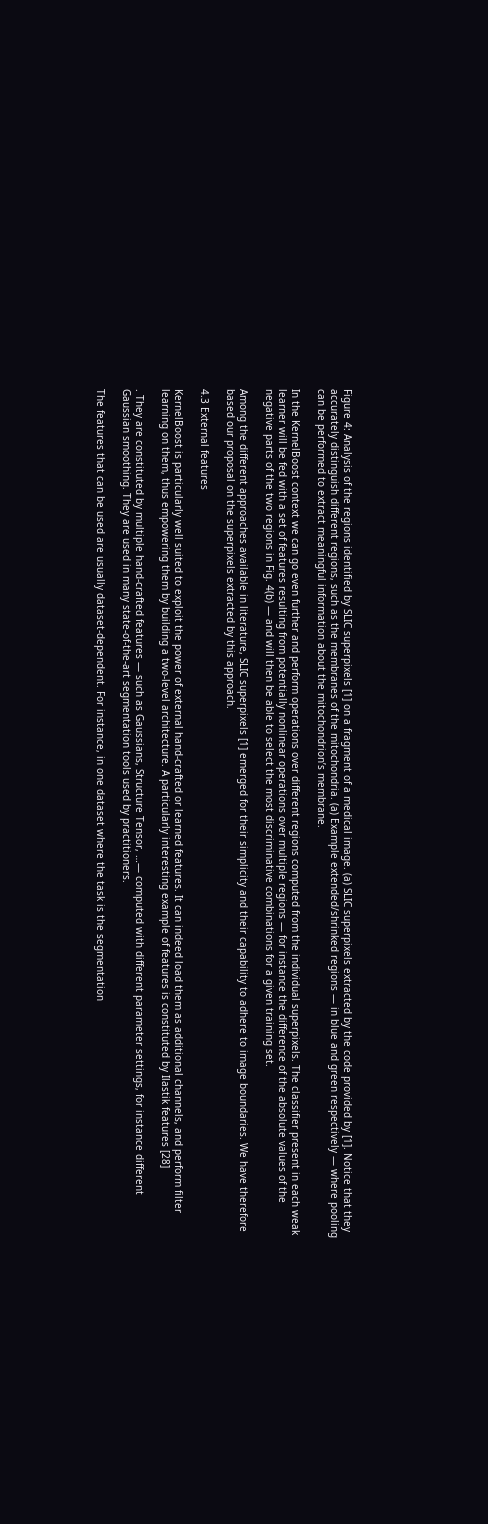Figure 4: Analysis of the regions identified by SLIC superpixels [1] on a fragment of a medical image. (a) SLIC superpixels extracted by the code provided by [1]. Notice that they accurately distinguish different regions, such as the membranes of the mitochondria. (a) Example extended/shrinked regions — in blue and green respectively — where pooling can be performed to extract meaningful information about the mitochondrion’s membrane.

In the KernelBoost context we can go even further and perform operations over different regions computed from the individual superpixels. The classifier present in each weak learner will be fed with a set of features resulting from potentially nonlinear operations over multiple regions — for instance the difference of the absolute values of the negative parts of the two regions in Fig. 4(b) — and will then be able to select the most discriminative combinations for a given training set.

Among the different approaches available in literature, SLIC superpixels [1] emerged for their simplicity and their capability to adhere to image boundaries. We have therefore based our proposal on the superpixels extracted by this approach.

4.3 External features

KernelBoost is particularly well suited to exploit the power of external hand-crafted or learned features. It can indeed load them as additional channels, and perform filter learning on them, thus empowering them by building a two-level architecture. A particularly interesting example of features is constituted by Ilastik features [28]

. They are constituted by multiple hand-crafted features — such as Gaussians, Structure Tensor, …— computed with different parameter settings, for instance different Gaussian smoothing. They are used in many state-of-the-art segmentation tools used by practitioners.

The features that can be used are usually dataset-dependent. For instance, in one dataset where the task is the segmentation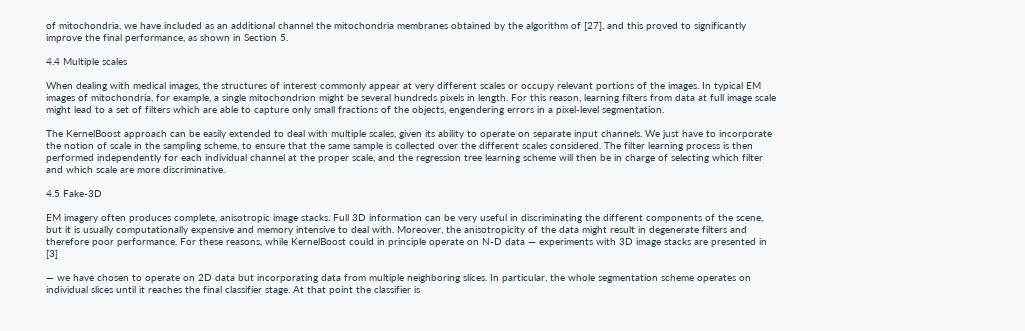of mitochondria, we have included as an additional channel the mitochondria membranes obtained by the algorithm of [27], and this proved to significantly improve the final performance, as shown in Section 5.

4.4 Multiple scales

When dealing with medical images, the structures of interest commonly appear at very different scales or occupy relevant portions of the images. In typical EM images of mitochondria, for example, a single mitochondrion might be several hundreds pixels in length. For this reason, learning filters from data at full image scale might lead to a set of filters which are able to capture only small fractions of the objects, engendering errors in a pixel-level segmentation.

The KernelBoost approach can be easily extended to deal with multiple scales, given its ability to operate on separate input channels. We just have to incorporate the notion of scale in the sampling scheme, to ensure that the same sample is collected over the different scales considered. The filter learning process is then performed independently for each individual channel at the proper scale, and the regression tree learning scheme will then be in charge of selecting which filter and which scale are more discriminative.

4.5 Fake-3D

EM imagery often produces complete, anisotropic image stacks. Full 3D information can be very useful in discriminating the different components of the scene, but it is usually computationally expensive and memory intensive to deal with. Moreover, the anisotropicity of the data might result in degenerate filters and therefore poor performance. For these reasons, while KernelBoost could in principle operate on N-D data — experiments with 3D image stacks are presented in [3]

— we have chosen to operate on 2D data but incorporating data from multiple neighboring slices. In particular, the whole segmentation scheme operates on individual slices until it reaches the final classifier stage. At that point the classifier is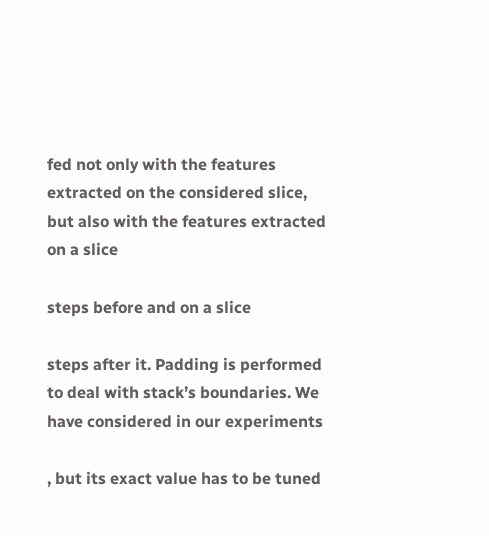fed not only with the features extracted on the considered slice, but also with the features extracted on a slice

steps before and on a slice

steps after it. Padding is performed to deal with stack’s boundaries. We have considered in our experiments

, but its exact value has to be tuned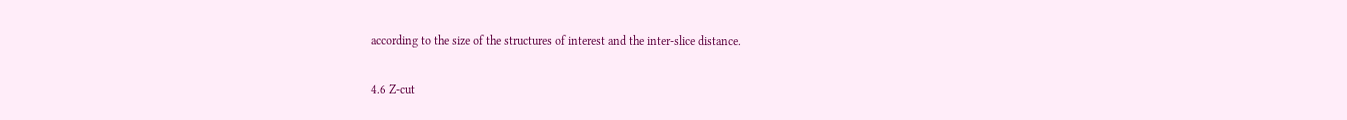according to the size of the structures of interest and the inter-slice distance.

4.6 Z-cut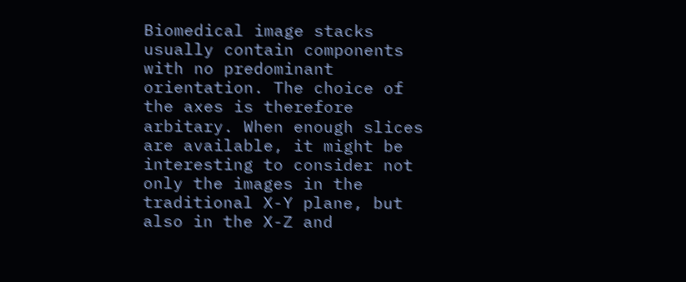Biomedical image stacks usually contain components with no predominant orientation. The choice of the axes is therefore arbitary. When enough slices are available, it might be interesting to consider not only the images in the traditional X-Y plane, but also in the X-Z and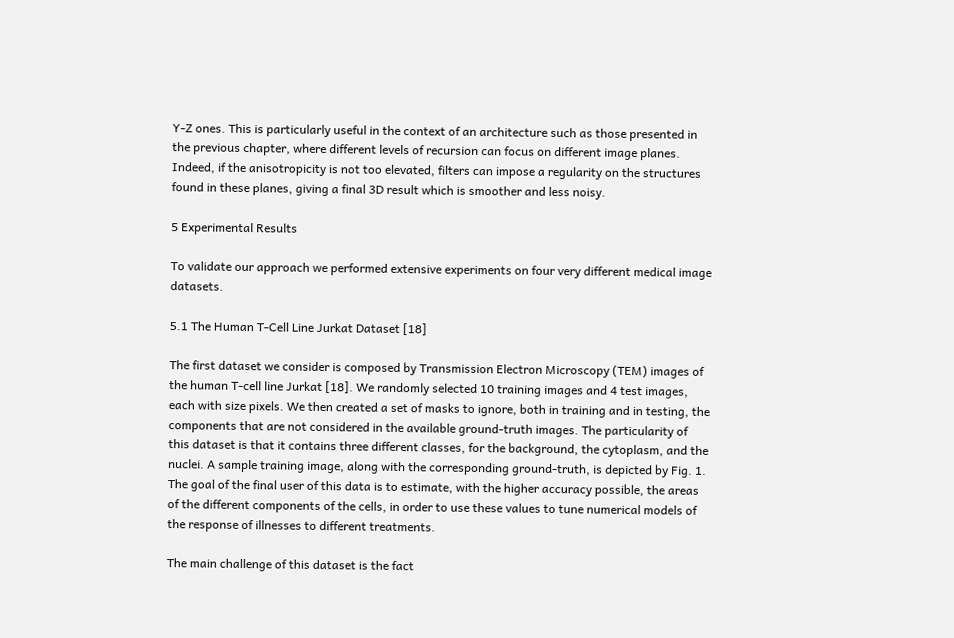Y-Z ones. This is particularly useful in the context of an architecture such as those presented in the previous chapter, where different levels of recursion can focus on different image planes. Indeed, if the anisotropicity is not too elevated, filters can impose a regularity on the structures found in these planes, giving a final 3D result which is smoother and less noisy.

5 Experimental Results

To validate our approach we performed extensive experiments on four very different medical image datasets.

5.1 The Human T-Cell Line Jurkat Dataset [18]

The first dataset we consider is composed by Transmission Electron Microscopy (TEM) images of the human T-cell line Jurkat [18]. We randomly selected 10 training images and 4 test images, each with size pixels. We then created a set of masks to ignore, both in training and in testing, the components that are not considered in the available ground-truth images. The particularity of this dataset is that it contains three different classes, for the background, the cytoplasm, and the nuclei. A sample training image, along with the corresponding ground-truth, is depicted by Fig. 1. The goal of the final user of this data is to estimate, with the higher accuracy possible, the areas of the different components of the cells, in order to use these values to tune numerical models of the response of illnesses to different treatments.

The main challenge of this dataset is the fact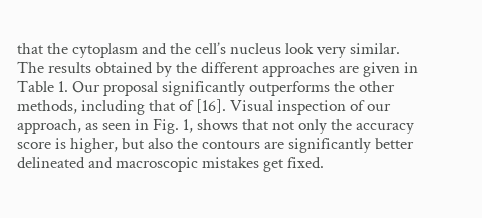that the cytoplasm and the cell’s nucleus look very similar. The results obtained by the different approaches are given in Table 1. Our proposal significantly outperforms the other methods, including that of [16]. Visual inspection of our approach, as seen in Fig. 1, shows that not only the accuracy score is higher, but also the contours are significantly better delineated and macroscopic mistakes get fixed.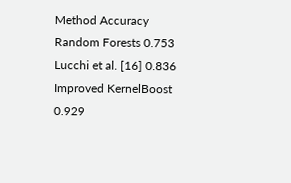Method Accuracy
Random Forests 0.753
Lucchi et al. [16] 0.836
Improved KernelBoost 0.929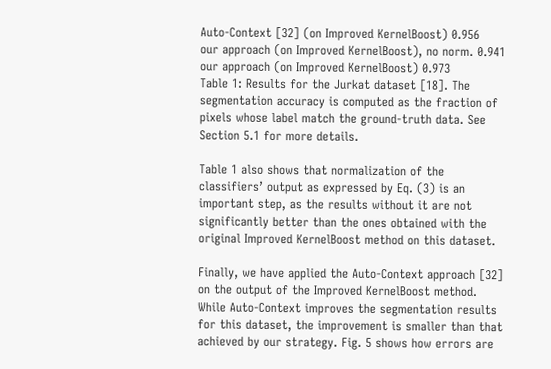Auto-Context [32] (on Improved KernelBoost) 0.956
our approach (on Improved KernelBoost), no norm. 0.941
our approach (on Improved KernelBoost) 0.973
Table 1: Results for the Jurkat dataset [18]. The segmentation accuracy is computed as the fraction of pixels whose label match the ground-truth data. See Section 5.1 for more details.

Table 1 also shows that normalization of the classifiers’ output as expressed by Eq. (3) is an important step, as the results without it are not significantly better than the ones obtained with the original Improved KernelBoost method on this dataset.

Finally, we have applied the Auto-Context approach [32] on the output of the Improved KernelBoost method. While Auto-Context improves the segmentation results for this dataset, the improvement is smaller than that achieved by our strategy. Fig. 5 shows how errors are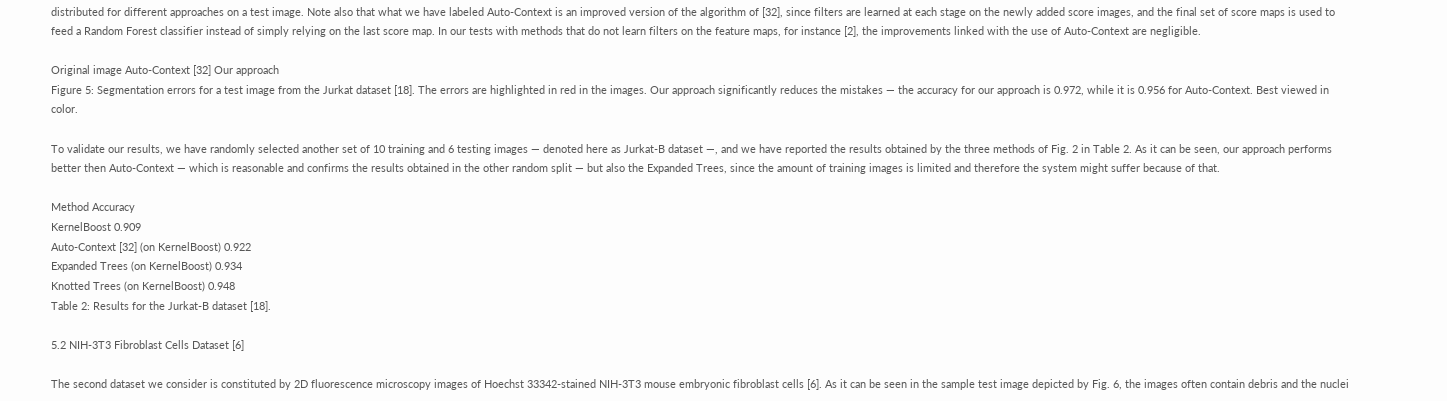distributed for different approaches on a test image. Note also that what we have labeled Auto-Context is an improved version of the algorithm of [32], since filters are learned at each stage on the newly added score images, and the final set of score maps is used to feed a Random Forest classifier instead of simply relying on the last score map. In our tests with methods that do not learn filters on the feature maps, for instance [2], the improvements linked with the use of Auto-Context are negligible.

Original image Auto-Context [32] Our approach
Figure 5: Segmentation errors for a test image from the Jurkat dataset [18]. The errors are highlighted in red in the images. Our approach significantly reduces the mistakes — the accuracy for our approach is 0.972, while it is 0.956 for Auto-Context. Best viewed in color.

To validate our results, we have randomly selected another set of 10 training and 6 testing images — denoted here as Jurkat-B dataset —, and we have reported the results obtained by the three methods of Fig. 2 in Table 2. As it can be seen, our approach performs better then Auto-Context — which is reasonable and confirms the results obtained in the other random split — but also the Expanded Trees, since the amount of training images is limited and therefore the system might suffer because of that.

Method Accuracy
KernelBoost 0.909
Auto-Context [32] (on KernelBoost) 0.922
Expanded Trees (on KernelBoost) 0.934
Knotted Trees (on KernelBoost) 0.948
Table 2: Results for the Jurkat-B dataset [18].

5.2 NIH-3T3 Fibroblast Cells Dataset [6]

The second dataset we consider is constituted by 2D fluorescence microscopy images of Hoechst 33342-stained NIH-3T3 mouse embryonic fibroblast cells [6]. As it can be seen in the sample test image depicted by Fig. 6, the images often contain debris and the nuclei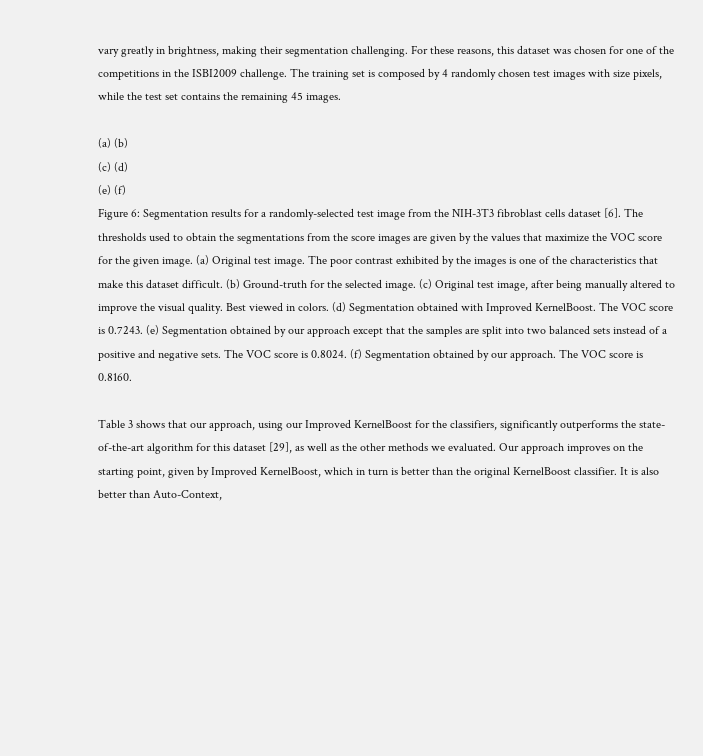vary greatly in brightness, making their segmentation challenging. For these reasons, this dataset was chosen for one of the competitions in the ISBI2009 challenge. The training set is composed by 4 randomly chosen test images with size pixels, while the test set contains the remaining 45 images.

(a) (b)
(c) (d)
(e) (f)
Figure 6: Segmentation results for a randomly-selected test image from the NIH-3T3 fibroblast cells dataset [6]. The thresholds used to obtain the segmentations from the score images are given by the values that maximize the VOC score for the given image. (a) Original test image. The poor contrast exhibited by the images is one of the characteristics that make this dataset difficult. (b) Ground-truth for the selected image. (c) Original test image, after being manually altered to improve the visual quality. Best viewed in colors. (d) Segmentation obtained with Improved KernelBoost. The VOC score is 0.7243. (e) Segmentation obtained by our approach except that the samples are split into two balanced sets instead of a positive and negative sets. The VOC score is 0.8024. (f) Segmentation obtained by our approach. The VOC score is 0.8160.

Table 3 shows that our approach, using our Improved KernelBoost for the classifiers, significantly outperforms the state-of-the-art algorithm for this dataset [29], as well as the other methods we evaluated. Our approach improves on the starting point, given by Improved KernelBoost, which in turn is better than the original KernelBoost classifier. It is also better than Auto-Context,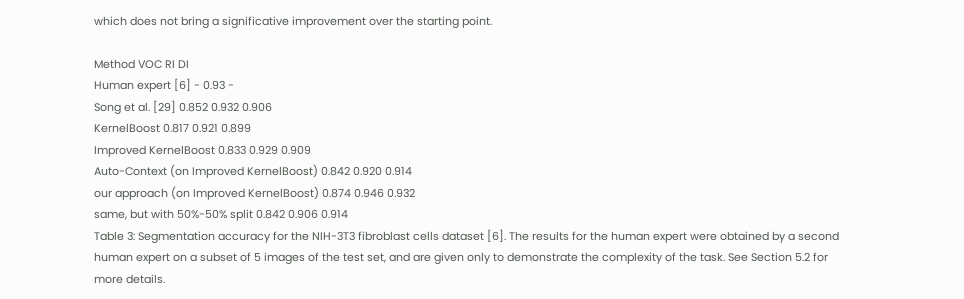which does not bring a significative improvement over the starting point.

Method VOC RI DI
Human expert [6] - 0.93 -
Song et al. [29] 0.852 0.932 0.906
KernelBoost 0.817 0.921 0.899
Improved KernelBoost 0.833 0.929 0.909
Auto-Context (on Improved KernelBoost) 0.842 0.920 0.914
our approach (on Improved KernelBoost) 0.874 0.946 0.932
same, but with 50%-50% split 0.842 0.906 0.914
Table 3: Segmentation accuracy for the NIH-3T3 fibroblast cells dataset [6]. The results for the human expert were obtained by a second human expert on a subset of 5 images of the test set, and are given only to demonstrate the complexity of the task. See Section 5.2 for more details.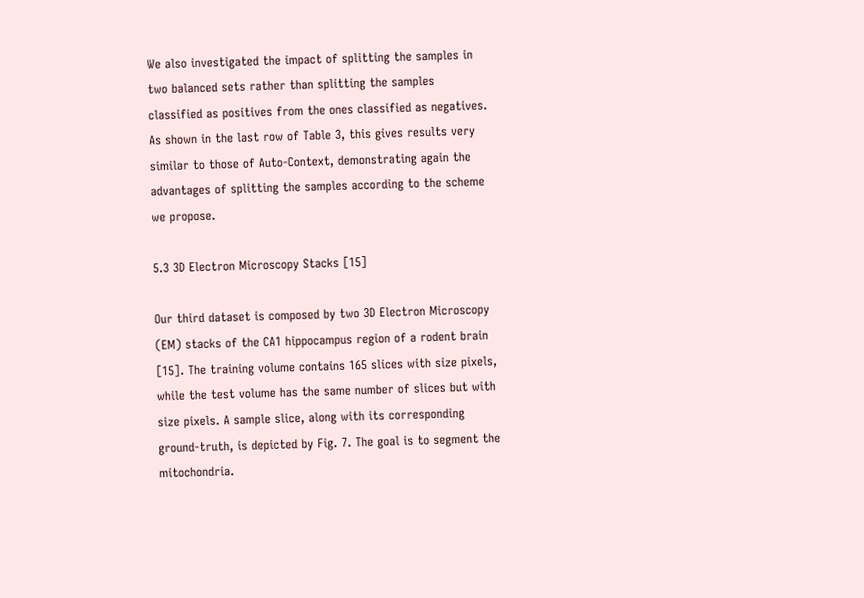We also investigated the impact of splitting the samples in two balanced sets rather than splitting the samples classified as positives from the ones classified as negatives. As shown in the last row of Table 3, this gives results very similar to those of Auto-Context, demonstrating again the advantages of splitting the samples according to the scheme we propose.

5.3 3D Electron Microscopy Stacks [15]

Our third dataset is composed by two 3D Electron Microscopy (EM) stacks of the CA1 hippocampus region of a rodent brain [15]. The training volume contains 165 slices with size pixels, while the test volume has the same number of slices but with size pixels. A sample slice, along with its corresponding ground-truth, is depicted by Fig. 7. The goal is to segment the mitochondria.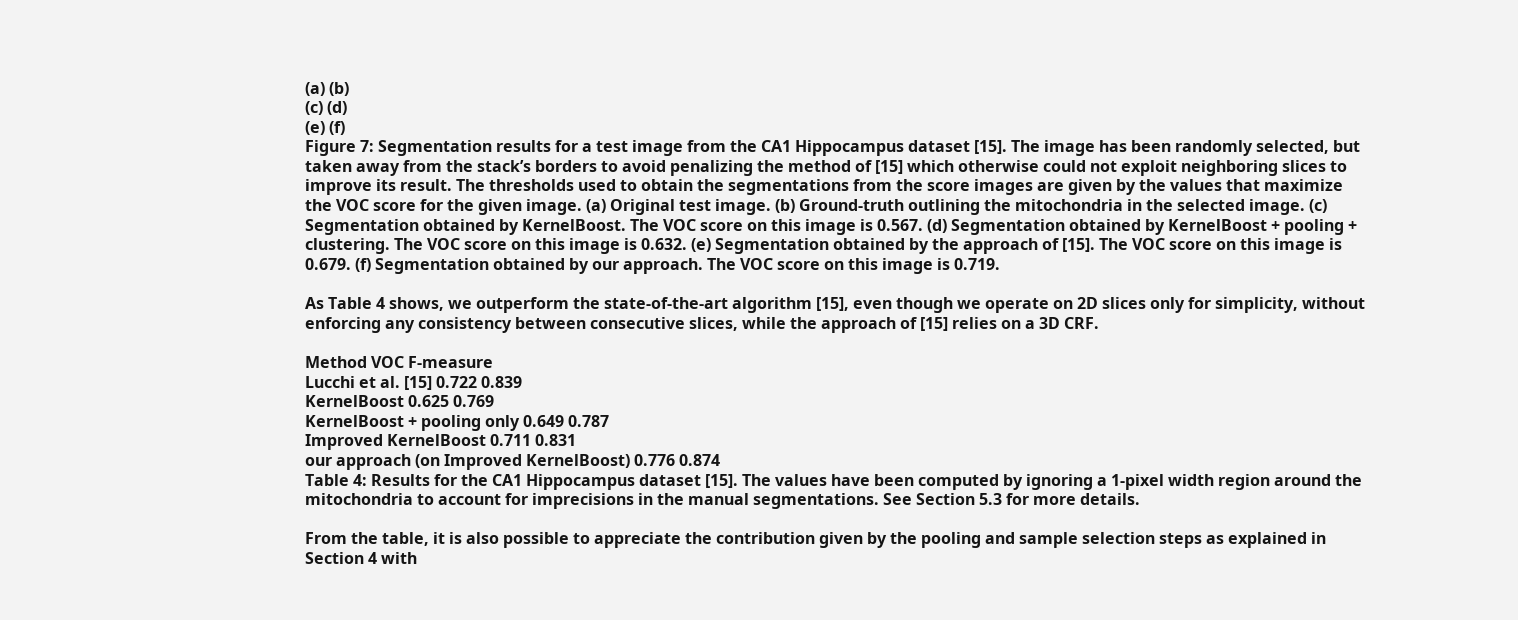(a) (b)
(c) (d)
(e) (f)
Figure 7: Segmentation results for a test image from the CA1 Hippocampus dataset [15]. The image has been randomly selected, but taken away from the stack’s borders to avoid penalizing the method of [15] which otherwise could not exploit neighboring slices to improve its result. The thresholds used to obtain the segmentations from the score images are given by the values that maximize the VOC score for the given image. (a) Original test image. (b) Ground-truth outlining the mitochondria in the selected image. (c) Segmentation obtained by KernelBoost. The VOC score on this image is 0.567. (d) Segmentation obtained by KernelBoost + pooling + clustering. The VOC score on this image is 0.632. (e) Segmentation obtained by the approach of [15]. The VOC score on this image is 0.679. (f) Segmentation obtained by our approach. The VOC score on this image is 0.719.

As Table 4 shows, we outperform the state-of-the-art algorithm [15], even though we operate on 2D slices only for simplicity, without enforcing any consistency between consecutive slices, while the approach of [15] relies on a 3D CRF.

Method VOC F-measure
Lucchi et al. [15] 0.722 0.839
KernelBoost 0.625 0.769
KernelBoost + pooling only 0.649 0.787
Improved KernelBoost 0.711 0.831
our approach (on Improved KernelBoost) 0.776 0.874
Table 4: Results for the CA1 Hippocampus dataset [15]. The values have been computed by ignoring a 1-pixel width region around the mitochondria to account for imprecisions in the manual segmentations. See Section 5.3 for more details.

From the table, it is also possible to appreciate the contribution given by the pooling and sample selection steps as explained in Section 4 with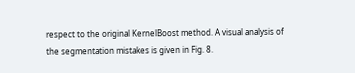respect to the original KernelBoost method. A visual analysis of the segmentation mistakes is given in Fig. 8.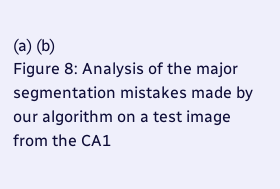(a) (b)
Figure 8: Analysis of the major segmentation mistakes made by our algorithm on a test image from the CA1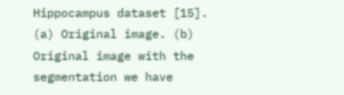Hippocampus dataset [15]. (a) Original image. (b) Original image with the segmentation we have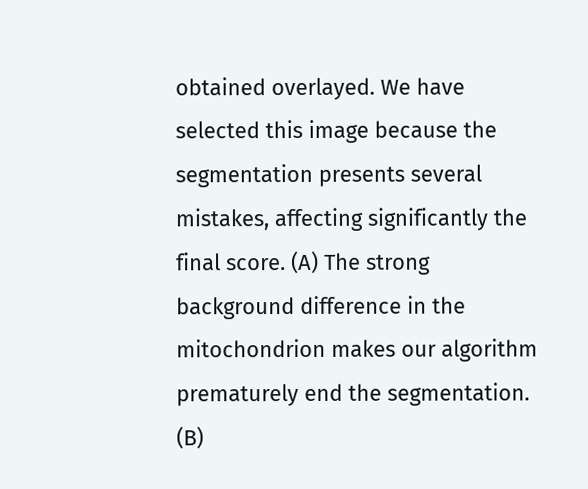obtained overlayed. We have selected this image because the segmentation presents several mistakes, affecting significantly the final score. (A) The strong background difference in the mitochondrion makes our algorithm prematurely end the segmentation. (B)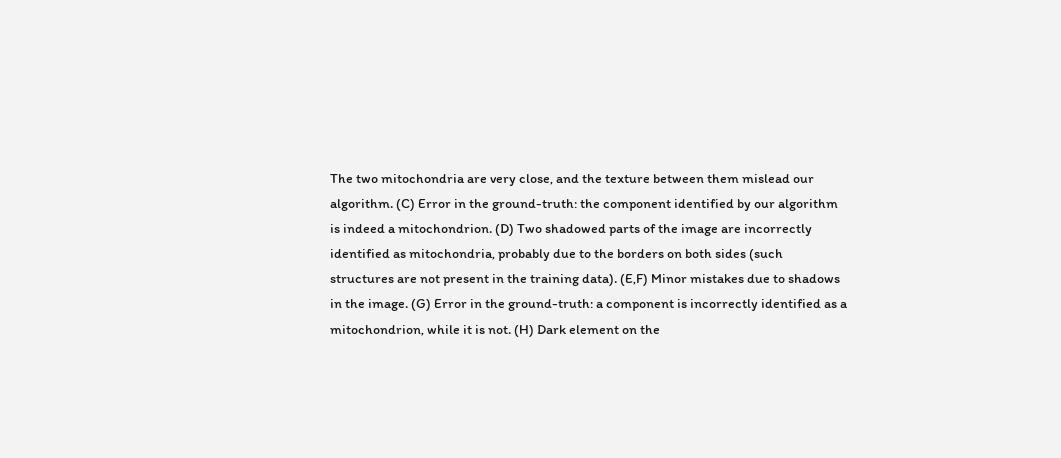The two mitochondria are very close, and the texture between them mislead our algorithm. (C) Error in the ground-truth: the component identified by our algorithm is indeed a mitochondrion. (D) Two shadowed parts of the image are incorrectly identified as mitochondria, probably due to the borders on both sides (such structures are not present in the training data). (E,F) Minor mistakes due to shadows in the image. (G) Error in the ground-truth: a component is incorrectly identified as a mitochondrion, while it is not. (H) Dark element on the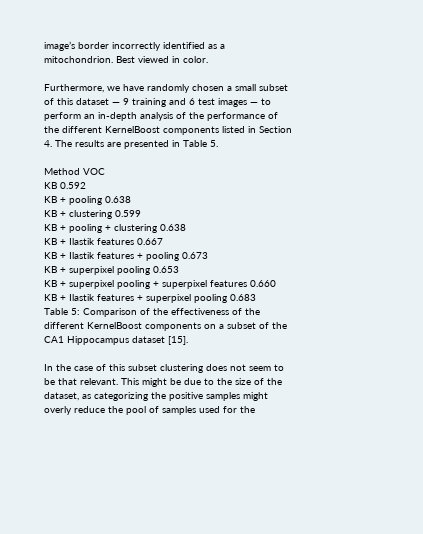image’s border incorrectly identified as a mitochondrion. Best viewed in color.

Furthermore, we have randomly chosen a small subset of this dataset — 9 training and 6 test images — to perform an in-depth analysis of the performance of the different KernelBoost components listed in Section 4. The results are presented in Table 5.

Method VOC
KB 0.592
KB + pooling 0.638
KB + clustering 0.599
KB + pooling + clustering 0.638
KB + Ilastik features 0.667
KB + Ilastik features + pooling 0.673
KB + superpixel pooling 0.653
KB + superpixel pooling + superpixel features 0.660
KB + Ilastik features + superpixel pooling 0.683
Table 5: Comparison of the effectiveness of the different KernelBoost components on a subset of the CA1 Hippocampus dataset [15].

In the case of this subset clustering does not seem to be that relevant. This might be due to the size of the dataset, as categorizing the positive samples might overly reduce the pool of samples used for the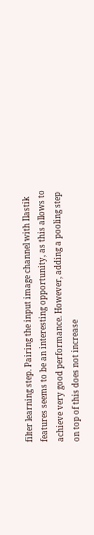filter learning step. Pairing the input image channel with Ilastik features seems to be an interesting opportunity, as this allows to achieve very good performance. However, adding a pooling step on top of this does not increase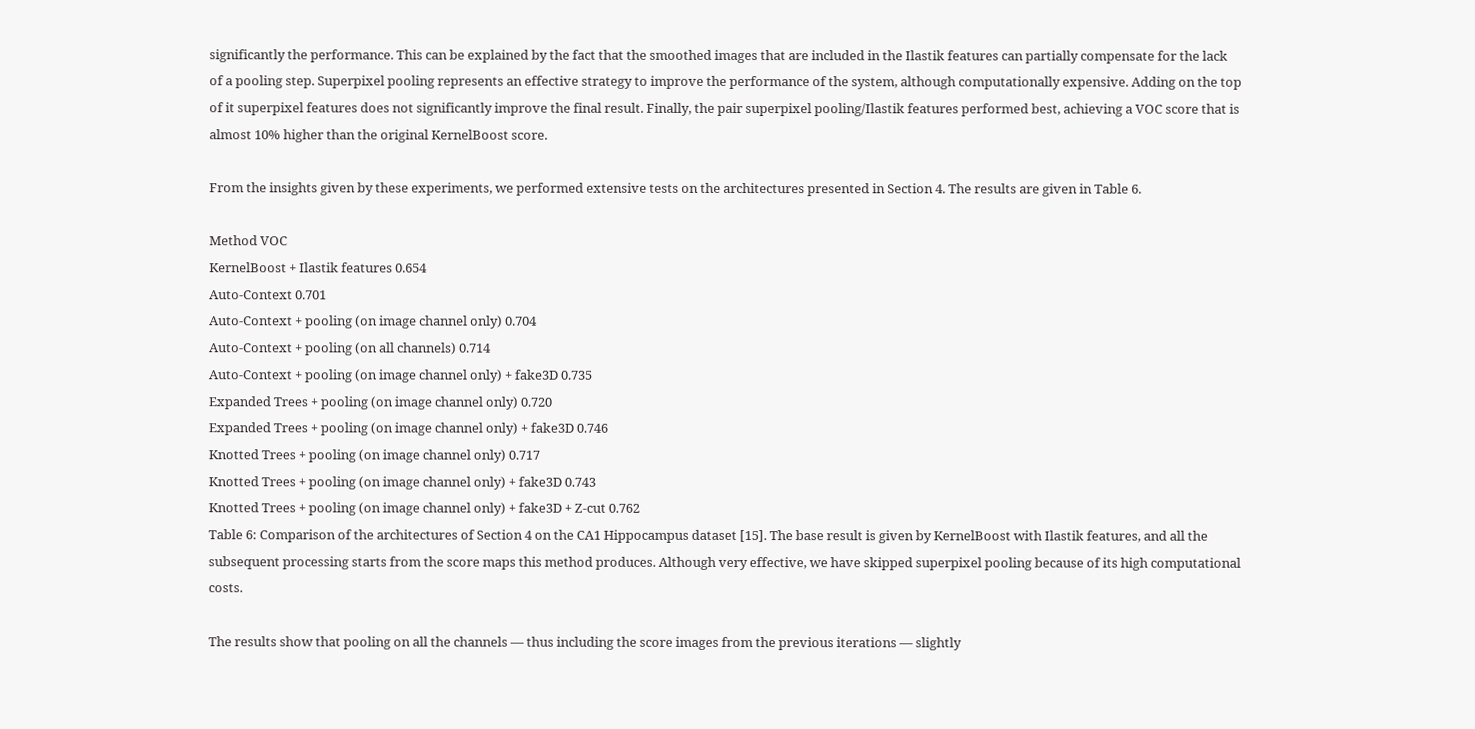significantly the performance. This can be explained by the fact that the smoothed images that are included in the Ilastik features can partially compensate for the lack of a pooling step. Superpixel pooling represents an effective strategy to improve the performance of the system, although computationally expensive. Adding on the top of it superpixel features does not significantly improve the final result. Finally, the pair superpixel pooling/Ilastik features performed best, achieving a VOC score that is almost 10% higher than the original KernelBoost score.

From the insights given by these experiments, we performed extensive tests on the architectures presented in Section 4. The results are given in Table 6.

Method VOC
KernelBoost + Ilastik features 0.654
Auto-Context 0.701
Auto-Context + pooling (on image channel only) 0.704
Auto-Context + pooling (on all channels) 0.714
Auto-Context + pooling (on image channel only) + fake3D 0.735
Expanded Trees + pooling (on image channel only) 0.720
Expanded Trees + pooling (on image channel only) + fake3D 0.746
Knotted Trees + pooling (on image channel only) 0.717
Knotted Trees + pooling (on image channel only) + fake3D 0.743
Knotted Trees + pooling (on image channel only) + fake3D + Z-cut 0.762
Table 6: Comparison of the architectures of Section 4 on the CA1 Hippocampus dataset [15]. The base result is given by KernelBoost with Ilastik features, and all the subsequent processing starts from the score maps this method produces. Although very effective, we have skipped superpixel pooling because of its high computational costs.

The results show that pooling on all the channels — thus including the score images from the previous iterations — slightly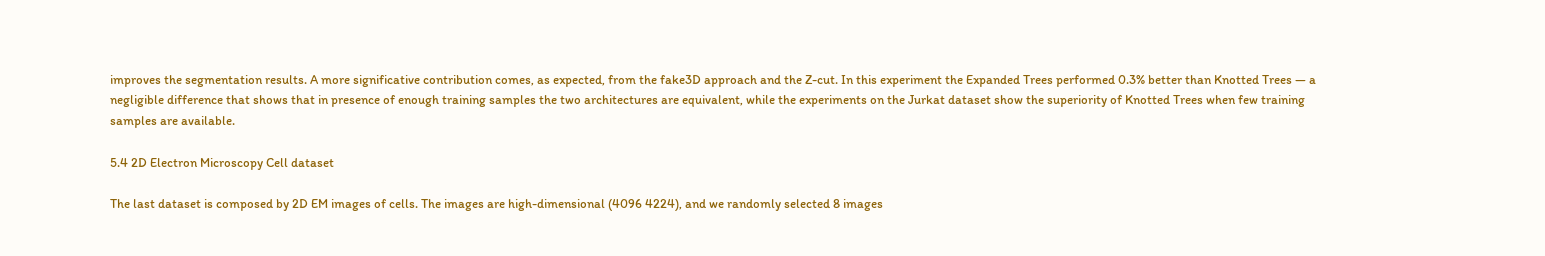improves the segmentation results. A more significative contribution comes, as expected, from the fake3D approach and the Z-cut. In this experiment the Expanded Trees performed 0.3% better than Knotted Trees — a negligible difference that shows that in presence of enough training samples the two architectures are equivalent, while the experiments on the Jurkat dataset show the superiority of Knotted Trees when few training samples are available.

5.4 2D Electron Microscopy Cell dataset

The last dataset is composed by 2D EM images of cells. The images are high-dimensional (4096 4224), and we randomly selected 8 images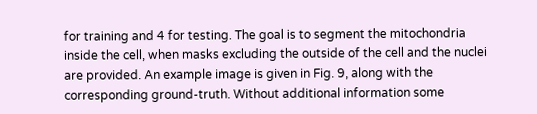for training and 4 for testing. The goal is to segment the mitochondria inside the cell, when masks excluding the outside of the cell and the nuclei are provided. An example image is given in Fig. 9, along with the corresponding ground-truth. Without additional information some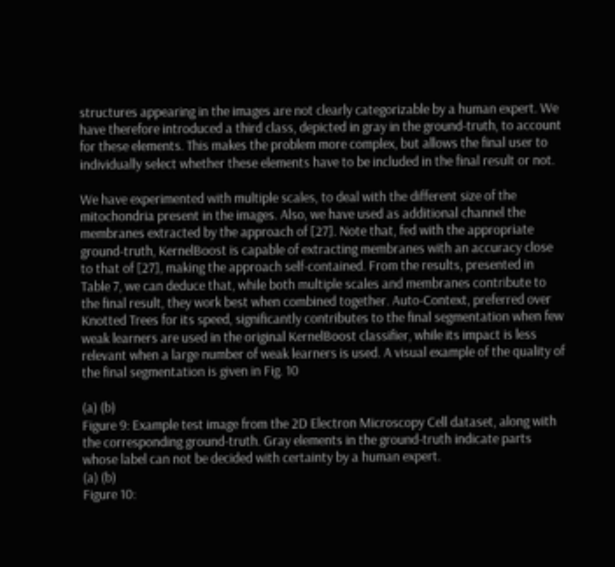structures appearing in the images are not clearly categorizable by a human expert. We have therefore introduced a third class, depicted in gray in the ground-truth, to account for these elements. This makes the problem more complex, but allows the final user to individually select whether these elements have to be included in the final result or not.

We have experimented with multiple scales, to deal with the different size of the mitochondria present in the images. Also, we have used as additional channel the membranes extracted by the approach of [27]. Note that, fed with the appropriate ground-truth, KernelBoost is capable of extracting membranes with an accuracy close to that of [27], making the approach self-contained. From the results, presented in Table 7, we can deduce that, while both multiple scales and membranes contribute to the final result, they work best when combined together. Auto-Context, preferred over Knotted Trees for its speed, significantly contributes to the final segmentation when few weak learners are used in the original KernelBoost classifier, while its impact is less relevant when a large number of weak learners is used. A visual example of the quality of the final segmentation is given in Fig. 10

(a) (b)
Figure 9: Example test image from the 2D Electron Microscopy Cell dataset, along with the corresponding ground-truth. Gray elements in the ground-truth indicate parts whose label can not be decided with certainty by a human expert.
(a) (b)
Figure 10: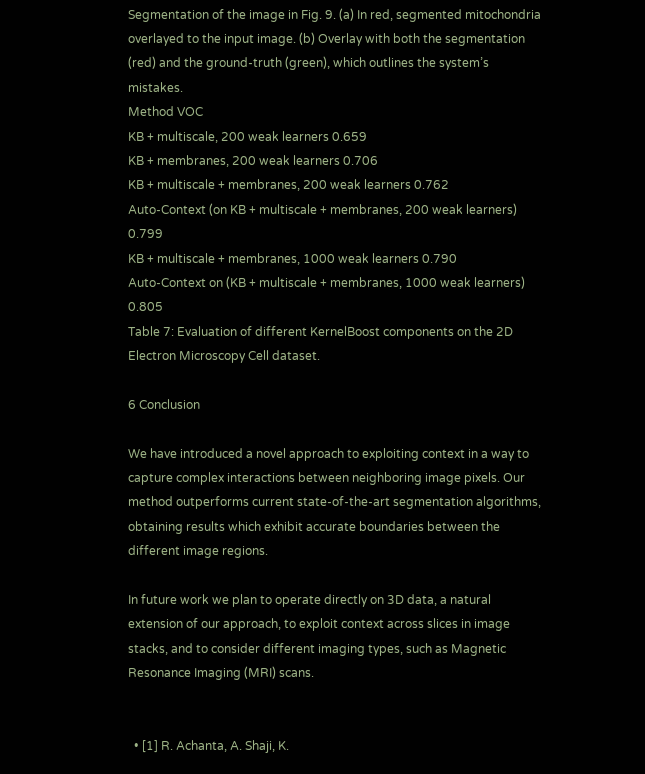Segmentation of the image in Fig. 9. (a) In red, segmented mitochondria overlayed to the input image. (b) Overlay with both the segmentation (red) and the ground-truth (green), which outlines the system’s mistakes.
Method VOC
KB + multiscale, 200 weak learners 0.659
KB + membranes, 200 weak learners 0.706
KB + multiscale + membranes, 200 weak learners 0.762
Auto-Context (on KB + multiscale + membranes, 200 weak learners) 0.799
KB + multiscale + membranes, 1000 weak learners 0.790
Auto-Context on (KB + multiscale + membranes, 1000 weak learners) 0.805
Table 7: Evaluation of different KernelBoost components on the 2D Electron Microscopy Cell dataset.

6 Conclusion

We have introduced a novel approach to exploiting context in a way to capture complex interactions between neighboring image pixels. Our method outperforms current state-of-the-art segmentation algorithms, obtaining results which exhibit accurate boundaries between the different image regions.

In future work we plan to operate directly on 3D data, a natural extension of our approach, to exploit context across slices in image stacks, and to consider different imaging types, such as Magnetic Resonance Imaging (MRI) scans.


  • [1] R. Achanta, A. Shaji, K.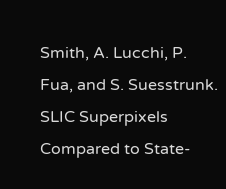Smith, A. Lucchi, P. Fua, and S. Suesstrunk. SLIC Superpixels Compared to State-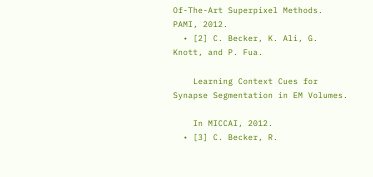Of-The-Art Superpixel Methods. PAMI, 2012.
  • [2] C. Becker, K. Ali, G. Knott, and P. Fua.

    Learning Context Cues for Synapse Segmentation in EM Volumes.

    In MICCAI, 2012.
  • [3] C. Becker, R.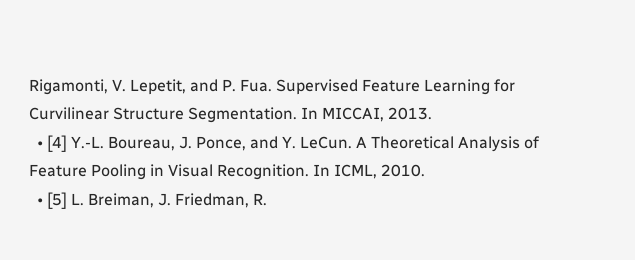Rigamonti, V. Lepetit, and P. Fua. Supervised Feature Learning for Curvilinear Structure Segmentation. In MICCAI, 2013.
  • [4] Y.-L. Boureau, J. Ponce, and Y. LeCun. A Theoretical Analysis of Feature Pooling in Visual Recognition. In ICML, 2010.
  • [5] L. Breiman, J. Friedman, R.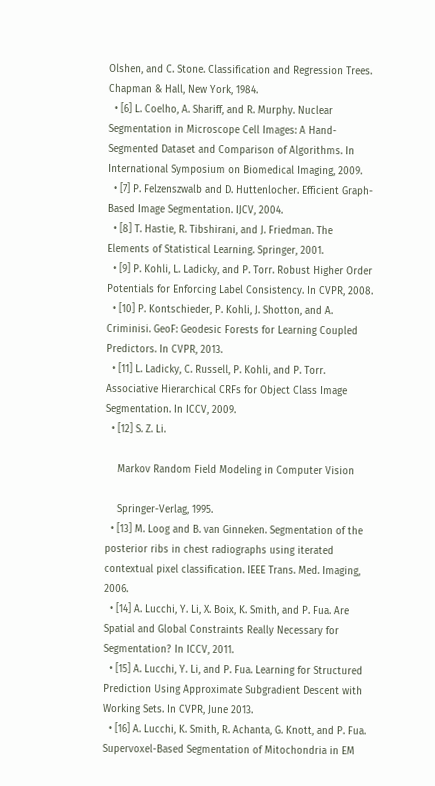Olshen, and C. Stone. Classification and Regression Trees. Chapman & Hall, New York, 1984.
  • [6] L. Coelho, A. Shariff, and R. Murphy. Nuclear Segmentation in Microscope Cell Images: A Hand-Segmented Dataset and Comparison of Algorithms. In International Symposium on Biomedical Imaging, 2009.
  • [7] P. Felzenszwalb and D. Huttenlocher. Efficient Graph-Based Image Segmentation. IJCV, 2004.
  • [8] T. Hastie, R. Tibshirani, and J. Friedman. The Elements of Statistical Learning. Springer, 2001.
  • [9] P. Kohli, L. Ladicky, and P. Torr. Robust Higher Order Potentials for Enforcing Label Consistency. In CVPR, 2008.
  • [10] P. Kontschieder, P. Kohli, J. Shotton, and A. Criminisi. GeoF: Geodesic Forests for Learning Coupled Predictors. In CVPR, 2013.
  • [11] L. Ladicky, C. Russell, P. Kohli, and P. Torr. Associative Hierarchical CRFs for Object Class Image Segmentation. In ICCV, 2009.
  • [12] S. Z. Li.

    Markov Random Field Modeling in Computer Vision

    Springer-Verlag, 1995.
  • [13] M. Loog and B. van Ginneken. Segmentation of the posterior ribs in chest radiographs using iterated contextual pixel classification. IEEE Trans. Med. Imaging, 2006.
  • [14] A. Lucchi, Y. Li, X. Boix, K. Smith, and P. Fua. Are Spatial and Global Constraints Really Necessary for Segmentation? In ICCV, 2011.
  • [15] A. Lucchi, Y. Li, and P. Fua. Learning for Structured Prediction Using Approximate Subgradient Descent with Working Sets. In CVPR, June 2013.
  • [16] A. Lucchi, K. Smith, R. Achanta, G. Knott, and P. Fua. Supervoxel-Based Segmentation of Mitochondria in EM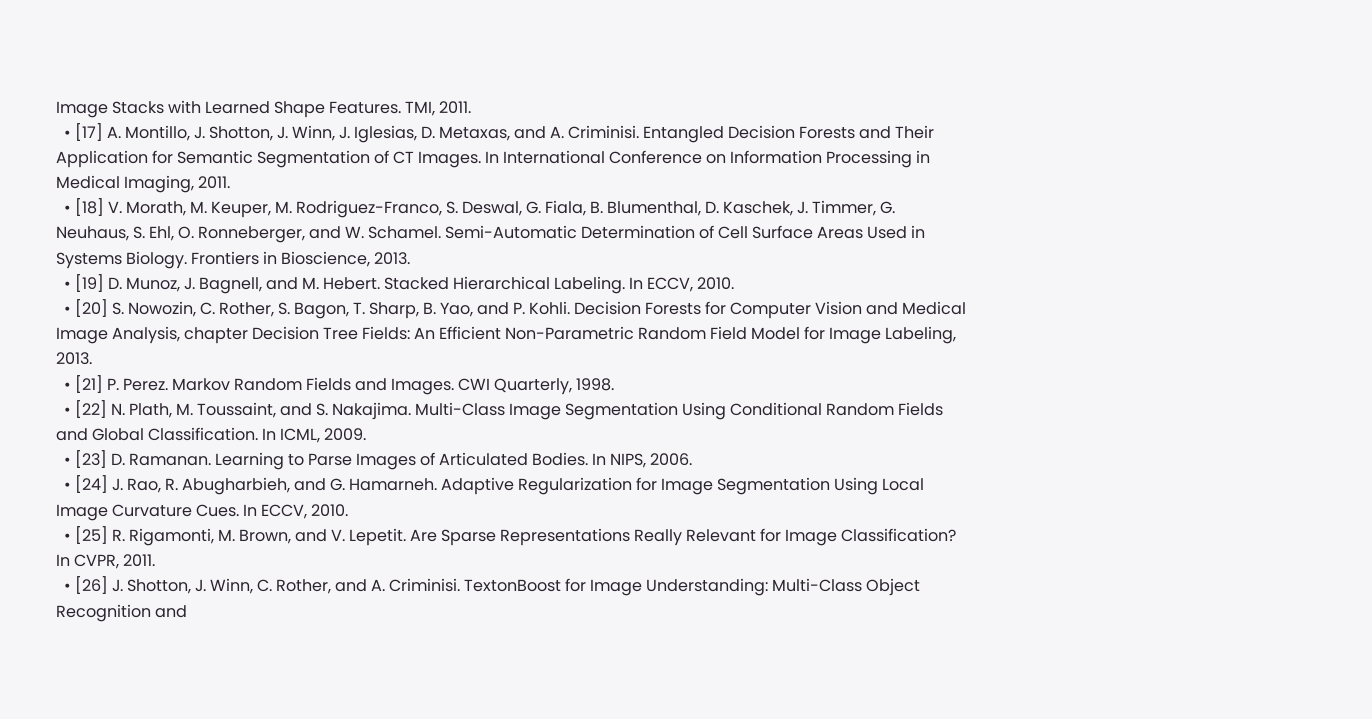Image Stacks with Learned Shape Features. TMI, 2011.
  • [17] A. Montillo, J. Shotton, J. Winn, J. Iglesias, D. Metaxas, and A. Criminisi. Entangled Decision Forests and Their Application for Semantic Segmentation of CT Images. In International Conference on Information Processing in Medical Imaging, 2011.
  • [18] V. Morath, M. Keuper, M. Rodriguez-Franco, S. Deswal, G. Fiala, B. Blumenthal, D. Kaschek, J. Timmer, G. Neuhaus, S. Ehl, O. Ronneberger, and W. Schamel. Semi-Automatic Determination of Cell Surface Areas Used in Systems Biology. Frontiers in Bioscience, 2013.
  • [19] D. Munoz, J. Bagnell, and M. Hebert. Stacked Hierarchical Labeling. In ECCV, 2010.
  • [20] S. Nowozin, C. Rother, S. Bagon, T. Sharp, B. Yao, and P. Kohli. Decision Forests for Computer Vision and Medical Image Analysis, chapter Decision Tree Fields: An Efficient Non-Parametric Random Field Model for Image Labeling, 2013.
  • [21] P. Perez. Markov Random Fields and Images. CWI Quarterly, 1998.
  • [22] N. Plath, M. Toussaint, and S. Nakajima. Multi-Class Image Segmentation Using Conditional Random Fields and Global Classification. In ICML, 2009.
  • [23] D. Ramanan. Learning to Parse Images of Articulated Bodies. In NIPS, 2006.
  • [24] J. Rao, R. Abugharbieh, and G. Hamarneh. Adaptive Regularization for Image Segmentation Using Local Image Curvature Cues. In ECCV, 2010.
  • [25] R. Rigamonti, M. Brown, and V. Lepetit. Are Sparse Representations Really Relevant for Image Classification? In CVPR, 2011.
  • [26] J. Shotton, J. Winn, C. Rother, and A. Criminisi. TextonBoost for Image Understanding: Multi-Class Object Recognition and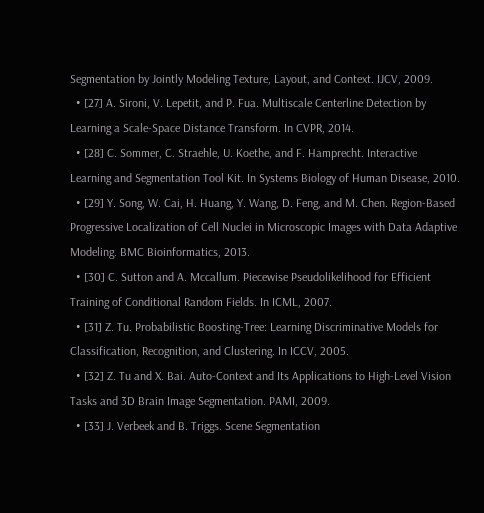Segmentation by Jointly Modeling Texture, Layout, and Context. IJCV, 2009.
  • [27] A. Sironi, V. Lepetit, and P. Fua. Multiscale Centerline Detection by Learning a Scale-Space Distance Transform. In CVPR, 2014.
  • [28] C. Sommer, C. Straehle, U. Koethe, and F. Hamprecht. Interactive Learning and Segmentation Tool Kit. In Systems Biology of Human Disease, 2010.
  • [29] Y. Song, W. Cai, H. Huang, Y. Wang, D. Feng, and M. Chen. Region-Based Progressive Localization of Cell Nuclei in Microscopic Images with Data Adaptive Modeling. BMC Bioinformatics, 2013.
  • [30] C. Sutton and A. Mccallum. Piecewise Pseudolikelihood for Efficient Training of Conditional Random Fields. In ICML, 2007.
  • [31] Z. Tu. Probabilistic Boosting-Tree: Learning Discriminative Models for Classification, Recognition, and Clustering. In ICCV, 2005.
  • [32] Z. Tu and X. Bai. Auto-Context and Its Applications to High-Level Vision Tasks and 3D Brain Image Segmentation. PAMI, 2009.
  • [33] J. Verbeek and B. Triggs. Scene Segmentation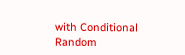with Conditional Random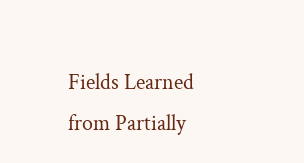Fields Learned from Partially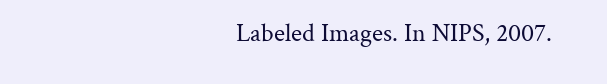Labeled Images. In NIPS, 2007.